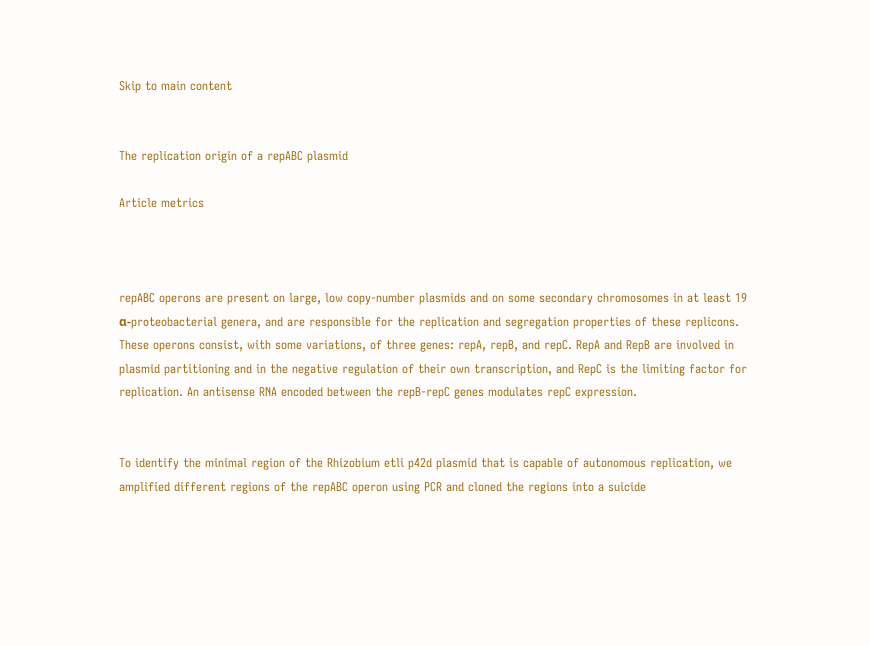Skip to main content


The replication origin of a repABC plasmid

Article metrics



repABC operons are present on large, low copy-number plasmids and on some secondary chromosomes in at least 19 α-proteobacterial genera, and are responsible for the replication and segregation properties of these replicons. These operons consist, with some variations, of three genes: repA, repB, and repC. RepA and RepB are involved in plasmid partitioning and in the negative regulation of their own transcription, and RepC is the limiting factor for replication. An antisense RNA encoded between the repB-repC genes modulates repC expression.


To identify the minimal region of the Rhizobium etli p42d plasmid that is capable of autonomous replication, we amplified different regions of the repABC operon using PCR and cloned the regions into a suicide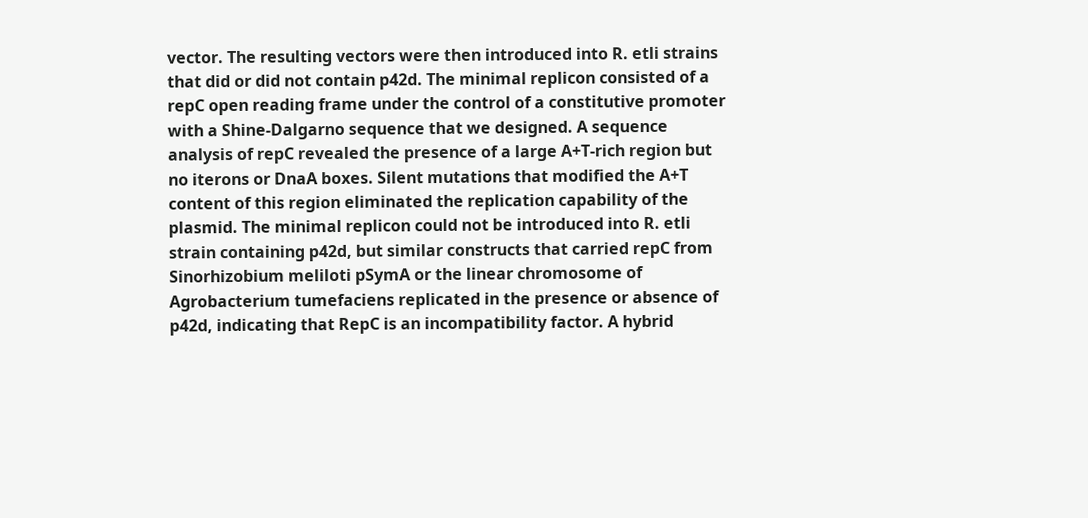vector. The resulting vectors were then introduced into R. etli strains that did or did not contain p42d. The minimal replicon consisted of a repC open reading frame under the control of a constitutive promoter with a Shine-Dalgarno sequence that we designed. A sequence analysis of repC revealed the presence of a large A+T-rich region but no iterons or DnaA boxes. Silent mutations that modified the A+T content of this region eliminated the replication capability of the plasmid. The minimal replicon could not be introduced into R. etli strain containing p42d, but similar constructs that carried repC from Sinorhizobium meliloti pSymA or the linear chromosome of Agrobacterium tumefaciens replicated in the presence or absence of p42d, indicating that RepC is an incompatibility factor. A hybrid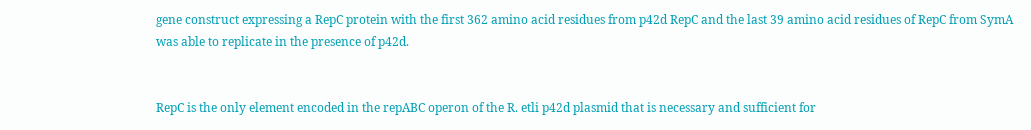gene construct expressing a RepC protein with the first 362 amino acid residues from p42d RepC and the last 39 amino acid residues of RepC from SymA was able to replicate in the presence of p42d.


RepC is the only element encoded in the repABC operon of the R. etli p42d plasmid that is necessary and sufficient for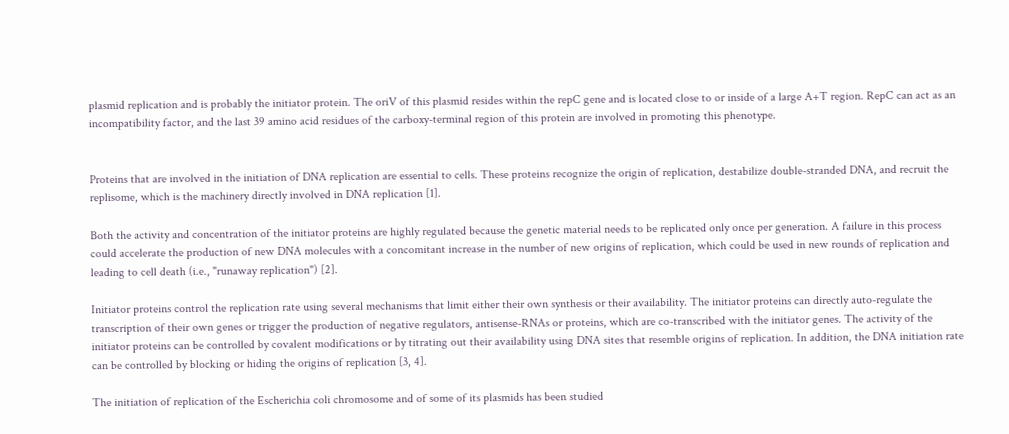plasmid replication and is probably the initiator protein. The oriV of this plasmid resides within the repC gene and is located close to or inside of a large A+T region. RepC can act as an incompatibility factor, and the last 39 amino acid residues of the carboxy-terminal region of this protein are involved in promoting this phenotype.


Proteins that are involved in the initiation of DNA replication are essential to cells. These proteins recognize the origin of replication, destabilize double-stranded DNA, and recruit the replisome, which is the machinery directly involved in DNA replication [1].

Both the activity and concentration of the initiator proteins are highly regulated because the genetic material needs to be replicated only once per generation. A failure in this process could accelerate the production of new DNA molecules with a concomitant increase in the number of new origins of replication, which could be used in new rounds of replication and leading to cell death (i.e., "runaway replication") [2].

Initiator proteins control the replication rate using several mechanisms that limit either their own synthesis or their availability. The initiator proteins can directly auto-regulate the transcription of their own genes or trigger the production of negative regulators, antisense-RNAs or proteins, which are co-transcribed with the initiator genes. The activity of the initiator proteins can be controlled by covalent modifications or by titrating out their availability using DNA sites that resemble origins of replication. In addition, the DNA initiation rate can be controlled by blocking or hiding the origins of replication [3, 4].

The initiation of replication of the Escherichia coli chromosome and of some of its plasmids has been studied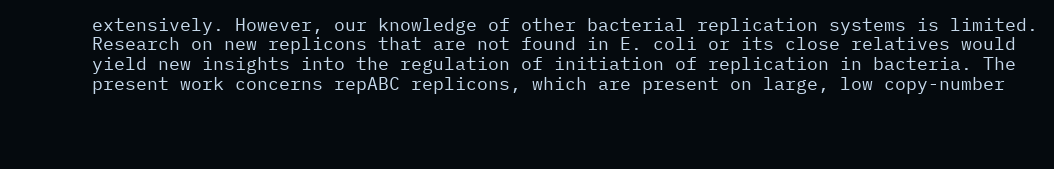extensively. However, our knowledge of other bacterial replication systems is limited. Research on new replicons that are not found in E. coli or its close relatives would yield new insights into the regulation of initiation of replication in bacteria. The present work concerns repABC replicons, which are present on large, low copy-number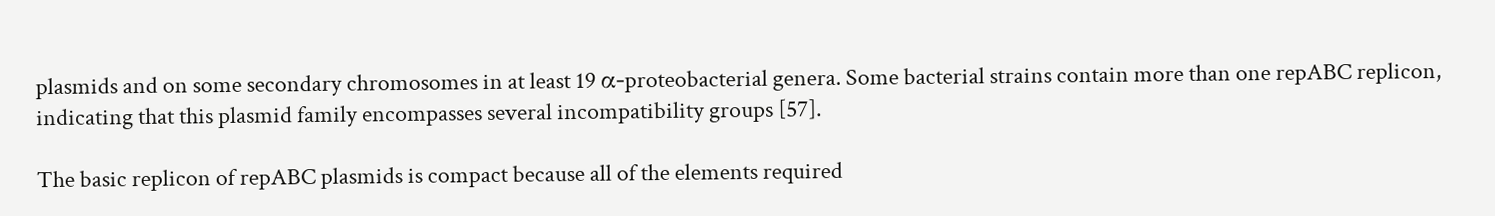plasmids and on some secondary chromosomes in at least 19 α-proteobacterial genera. Some bacterial strains contain more than one repABC replicon, indicating that this plasmid family encompasses several incompatibility groups [57].

The basic replicon of repABC plasmids is compact because all of the elements required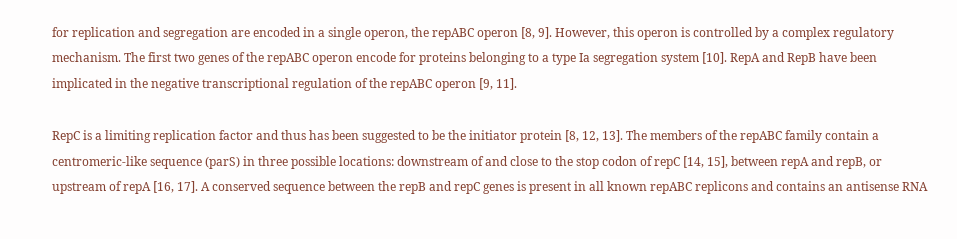for replication and segregation are encoded in a single operon, the repABC operon [8, 9]. However, this operon is controlled by a complex regulatory mechanism. The first two genes of the repABC operon encode for proteins belonging to a type Ia segregation system [10]. RepA and RepB have been implicated in the negative transcriptional regulation of the repABC operon [9, 11].

RepC is a limiting replication factor and thus has been suggested to be the initiator protein [8, 12, 13]. The members of the repABC family contain a centromeric-like sequence (parS) in three possible locations: downstream of and close to the stop codon of repC [14, 15], between repA and repB, or upstream of repA [16, 17]. A conserved sequence between the repB and repC genes is present in all known repABC replicons and contains an antisense RNA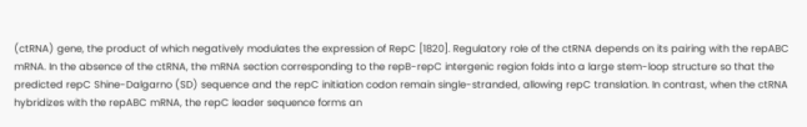(ctRNA) gene, the product of which negatively modulates the expression of RepC [1820]. Regulatory role of the ctRNA depends on its pairing with the repABC mRNA. In the absence of the ctRNA, the mRNA section corresponding to the repB-repC intergenic region folds into a large stem-loop structure so that the predicted repC Shine-Dalgarno (SD) sequence and the repC initiation codon remain single-stranded, allowing repC translation. In contrast, when the ctRNA hybridizes with the repABC mRNA, the repC leader sequence forms an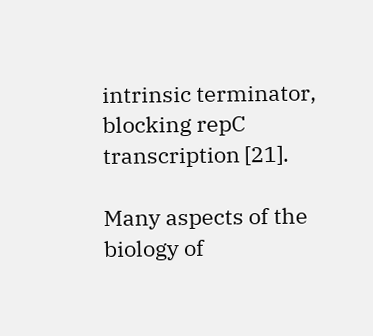intrinsic terminator, blocking repC transcription [21].

Many aspects of the biology of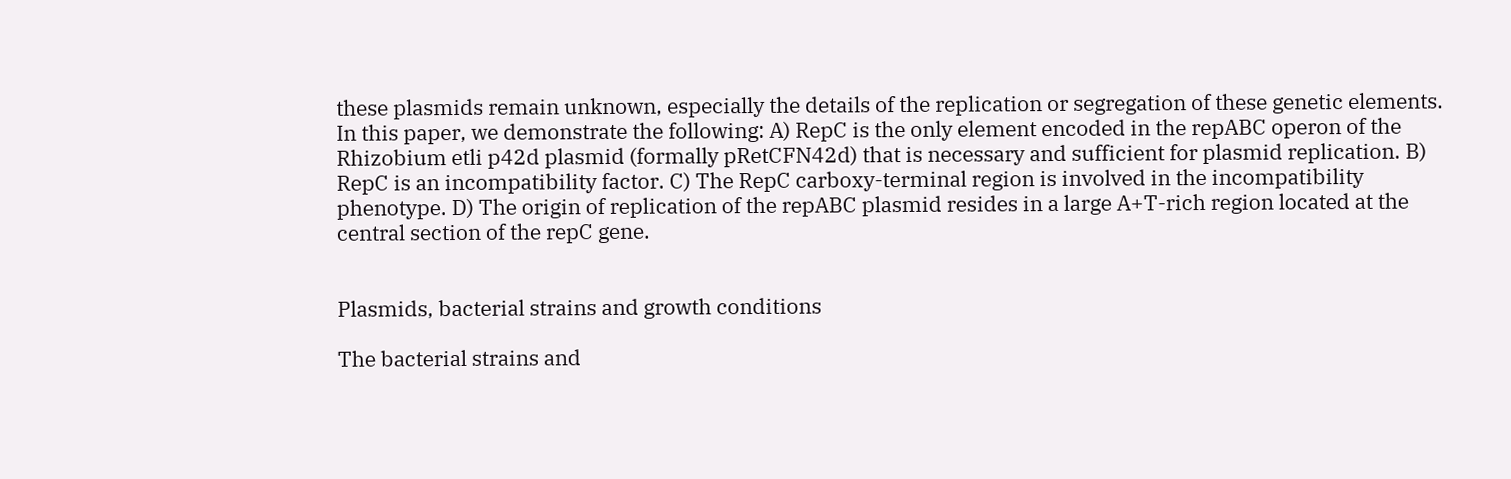these plasmids remain unknown, especially the details of the replication or segregation of these genetic elements. In this paper, we demonstrate the following: A) RepC is the only element encoded in the repABC operon of the Rhizobium etli p42d plasmid (formally pRetCFN42d) that is necessary and sufficient for plasmid replication. B) RepC is an incompatibility factor. C) The RepC carboxy-terminal region is involved in the incompatibility phenotype. D) The origin of replication of the repABC plasmid resides in a large A+T-rich region located at the central section of the repC gene.


Plasmids, bacterial strains and growth conditions

The bacterial strains and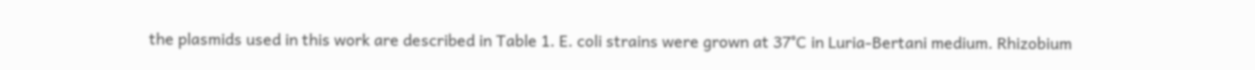the plasmids used in this work are described in Table 1. E. coli strains were grown at 37°C in Luria-Bertani medium. Rhizobium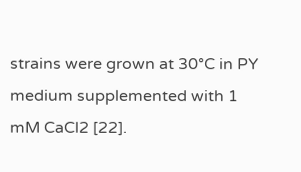strains were grown at 30°C in PY medium supplemented with 1 mM CaCl2 [22].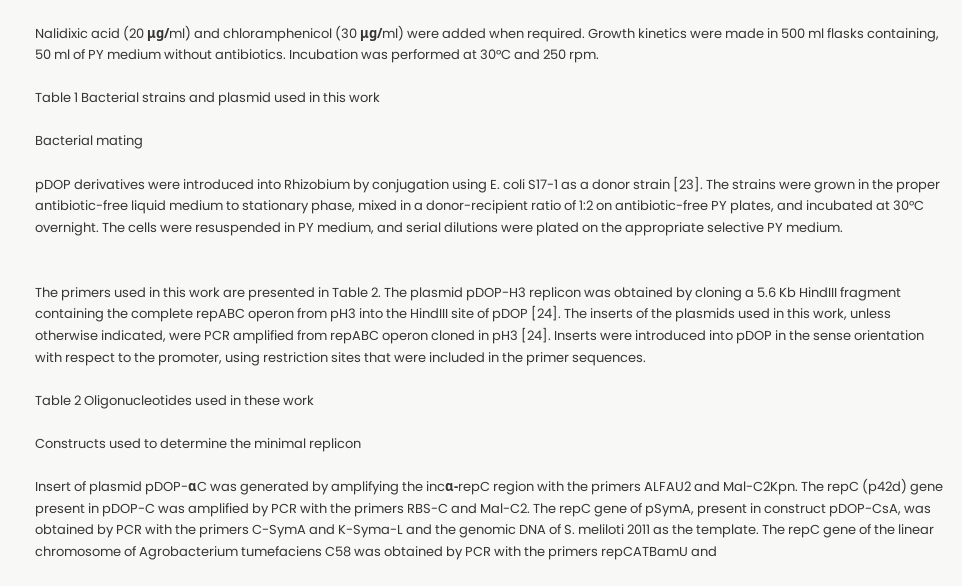Nalidixic acid (20 μg/ml) and chloramphenicol (30 μg/ml) were added when required. Growth kinetics were made in 500 ml flasks containing, 50 ml of PY medium without antibiotics. Incubation was performed at 30°C and 250 rpm.

Table 1 Bacterial strains and plasmid used in this work

Bacterial mating

pDOP derivatives were introduced into Rhizobium by conjugation using E. coli S17-1 as a donor strain [23]. The strains were grown in the proper antibiotic-free liquid medium to stationary phase, mixed in a donor-recipient ratio of 1:2 on antibiotic-free PY plates, and incubated at 30°C overnight. The cells were resuspended in PY medium, and serial dilutions were plated on the appropriate selective PY medium.


The primers used in this work are presented in Table 2. The plasmid pDOP-H3 replicon was obtained by cloning a 5.6 Kb HindIII fragment containing the complete repABC operon from pH3 into the HindIII site of pDOP [24]. The inserts of the plasmids used in this work, unless otherwise indicated, were PCR amplified from repABC operon cloned in pH3 [24]. Inserts were introduced into pDOP in the sense orientation with respect to the promoter, using restriction sites that were included in the primer sequences.

Table 2 Oligonucleotides used in these work

Constructs used to determine the minimal replicon

Insert of plasmid pDOP-αC was generated by amplifying the incα-repC region with the primers ALFAU2 and Mal-C2Kpn. The repC (p42d) gene present in pDOP-C was amplified by PCR with the primers RBS-C and Mal-C2. The repC gene of pSymA, present in construct pDOP-CsA, was obtained by PCR with the primers C-SymA and K-Syma-L and the genomic DNA of S. meliloti 2011 as the template. The repC gene of the linear chromosome of Agrobacterium tumefaciens C58 was obtained by PCR with the primers repCATBamU and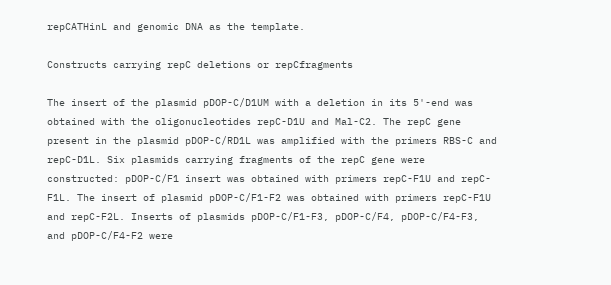repCATHinL and genomic DNA as the template.

Constructs carrying repC deletions or repCfragments

The insert of the plasmid pDOP-C/D1UM with a deletion in its 5'-end was obtained with the oligonucleotides repC-D1U and Mal-C2. The repC gene present in the plasmid pDOP-C/RD1L was amplified with the primers RBS-C and repC-D1L. Six plasmids carrying fragments of the repC gene were constructed: pDOP-C/F1 insert was obtained with primers repC-F1U and repC-F1L. The insert of plasmid pDOP-C/F1-F2 was obtained with primers repC-F1U and repC-F2L. Inserts of plasmids pDOP-C/F1-F3, pDOP-C/F4, pDOP-C/F4-F3, and pDOP-C/F4-F2 were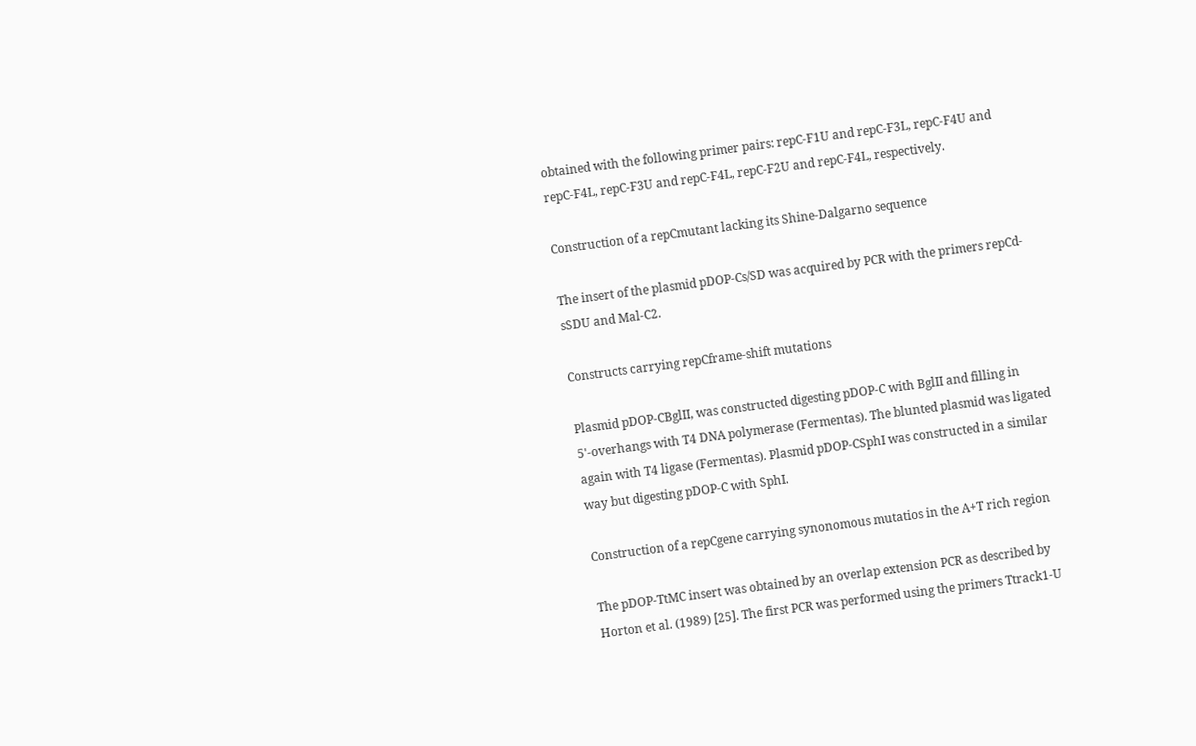obtained with the following primer pairs: repC-F1U and repC-F3L, repC-F4U and repC-F4L, repC-F3U and repC-F4L, repC-F2U and repC-F4L, respectively.

Construction of a repCmutant lacking its Shine-Dalgarno sequence

The insert of the plasmid pDOP-Cs/SD was acquired by PCR with the primers repCd-sSDU and Mal-C2.

Constructs carrying repCframe-shift mutations

Plasmid pDOP-CBglII, was constructed digesting pDOP-C with BglII and filling in 5'-overhangs with T4 DNA polymerase (Fermentas). The blunted plasmid was ligated again with T4 ligase (Fermentas). Plasmid pDOP-CSphI was constructed in a similar way but digesting pDOP-C with SphI.

Construction of a repCgene carrying synonomous mutatios in the A+T rich region

The pDOP-TtMC insert was obtained by an overlap extension PCR as described by Horton et al. (1989) [25]. The first PCR was performed using the primers Ttrack1-U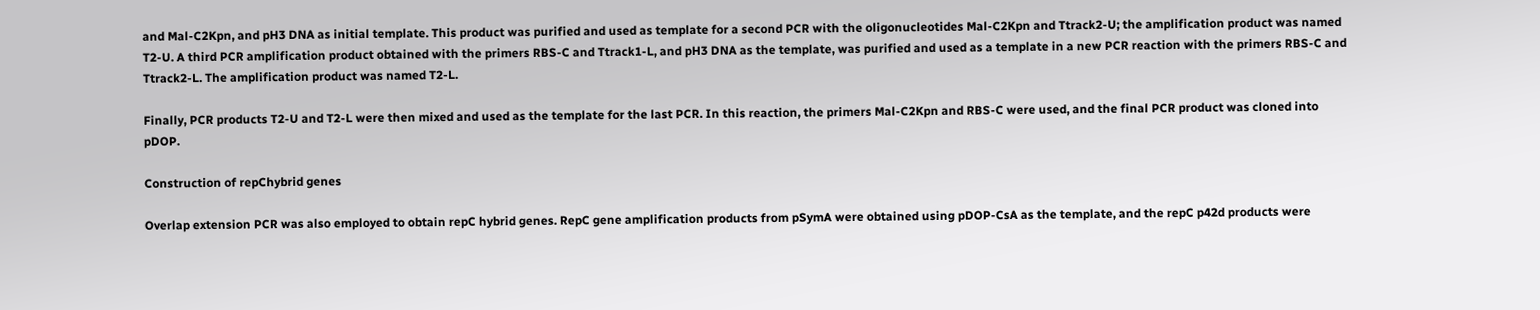and Mal-C2Kpn, and pH3 DNA as initial template. This product was purified and used as template for a second PCR with the oligonucleotides Mal-C2Kpn and Ttrack2-U; the amplification product was named T2-U. A third PCR amplification product obtained with the primers RBS-C and Ttrack1-L, and pH3 DNA as the template, was purified and used as a template in a new PCR reaction with the primers RBS-C and Ttrack2-L. The amplification product was named T2-L.

Finally, PCR products T2-U and T2-L were then mixed and used as the template for the last PCR. In this reaction, the primers Mal-C2Kpn and RBS-C were used, and the final PCR product was cloned into pDOP.

Construction of repChybrid genes

Overlap extension PCR was also employed to obtain repC hybrid genes. RepC gene amplification products from pSymA were obtained using pDOP-CsA as the template, and the repC p42d products were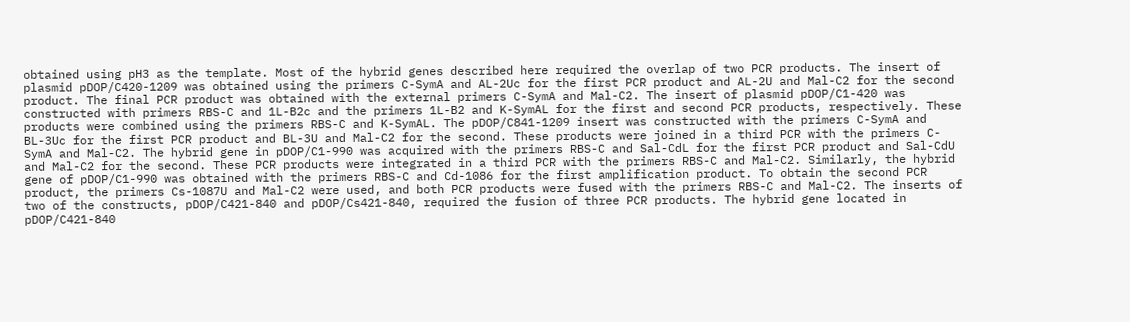obtained using pH3 as the template. Most of the hybrid genes described here required the overlap of two PCR products. The insert of plasmid pDOP/C420-1209 was obtained using the primers C-SymA and AL-2Uc for the first PCR product and AL-2U and Mal-C2 for the second product. The final PCR product was obtained with the external primers C-SymA and Mal-C2. The insert of plasmid pDOP/C1-420 was constructed with primers RBS-C and 1L-B2c and the primers 1L-B2 and K-SymAL for the first and second PCR products, respectively. These products were combined using the primers RBS-C and K-SymAL. The pDOP/C841-1209 insert was constructed with the primers C-SymA and BL-3Uc for the first PCR product and BL-3U and Mal-C2 for the second. These products were joined in a third PCR with the primers C-SymA and Mal-C2. The hybrid gene in pDOP/C1-990 was acquired with the primers RBS-C and Sal-CdL for the first PCR product and Sal-CdU and Mal-C2 for the second. These PCR products were integrated in a third PCR with the primers RBS-C and Mal-C2. Similarly, the hybrid gene of pDOP/C1-990 was obtained with the primers RBS-C and Cd-1086 for the first amplification product. To obtain the second PCR product, the primers Cs-1087U and Mal-C2 were used, and both PCR products were fused with the primers RBS-C and Mal-C2. The inserts of two of the constructs, pDOP/C421-840 and pDOP/Cs421-840, required the fusion of three PCR products. The hybrid gene located in pDOP/C421-840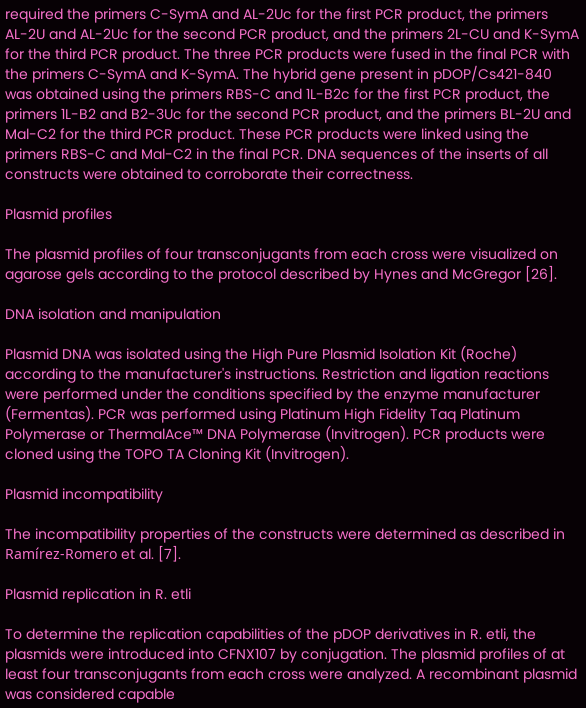required the primers C-SymA and AL-2Uc for the first PCR product, the primers AL-2U and AL-2Uc for the second PCR product, and the primers 2L-CU and K-SymA for the third PCR product. The three PCR products were fused in the final PCR with the primers C-SymA and K-SymA. The hybrid gene present in pDOP/Cs421-840 was obtained using the primers RBS-C and 1L-B2c for the first PCR product, the primers 1L-B2 and B2-3Uc for the second PCR product, and the primers BL-2U and Mal-C2 for the third PCR product. These PCR products were linked using the primers RBS-C and Mal-C2 in the final PCR. DNA sequences of the inserts of all constructs were obtained to corroborate their correctness.

Plasmid profiles

The plasmid profiles of four transconjugants from each cross were visualized on agarose gels according to the protocol described by Hynes and McGregor [26].

DNA isolation and manipulation

Plasmid DNA was isolated using the High Pure Plasmid Isolation Kit (Roche) according to the manufacturer's instructions. Restriction and ligation reactions were performed under the conditions specified by the enzyme manufacturer (Fermentas). PCR was performed using Platinum High Fidelity Taq Platinum Polymerase or ThermalAce™ DNA Polymerase (Invitrogen). PCR products were cloned using the TOPO TA Cloning Kit (Invitrogen).

Plasmid incompatibility

The incompatibility properties of the constructs were determined as described in Ramírez-Romero et al. [7].

Plasmid replication in R. etli

To determine the replication capabilities of the pDOP derivatives in R. etli, the plasmids were introduced into CFNX107 by conjugation. The plasmid profiles of at least four transconjugants from each cross were analyzed. A recombinant plasmid was considered capable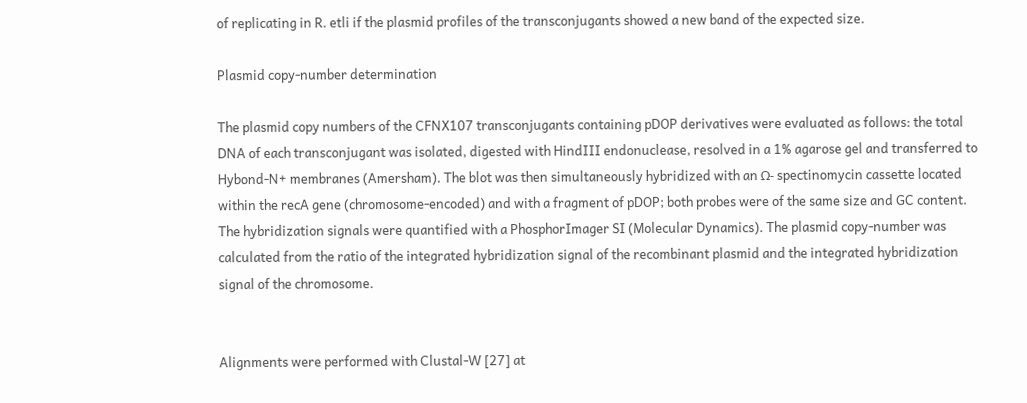of replicating in R. etli if the plasmid profiles of the transconjugants showed a new band of the expected size.

Plasmid copy-number determination

The plasmid copy numbers of the CFNX107 transconjugants containing pDOP derivatives were evaluated as follows: the total DNA of each transconjugant was isolated, digested with HindIII endonuclease, resolved in a 1% agarose gel and transferred to Hybond-N+ membranes (Amersham). The blot was then simultaneously hybridized with an Ω- spectinomycin cassette located within the recA gene (chromosome-encoded) and with a fragment of pDOP; both probes were of the same size and GC content. The hybridization signals were quantified with a PhosphorImager SI (Molecular Dynamics). The plasmid copy-number was calculated from the ratio of the integrated hybridization signal of the recombinant plasmid and the integrated hybridization signal of the chromosome.


Alignments were performed with Clustal-W [27] at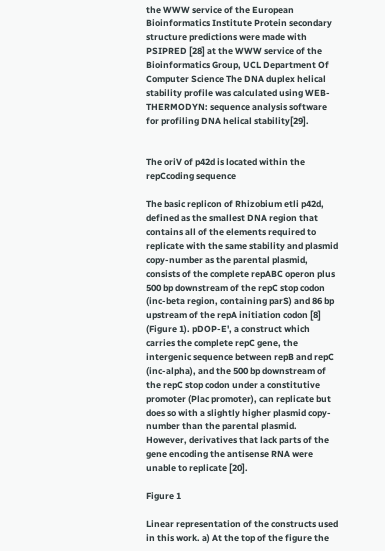the WWW service of the European Bioinformatics Institute Protein secondary structure predictions were made with PSIPRED [28] at the WWW service of the Bioinformatics Group, UCL Department Of Computer Science The DNA duplex helical stability profile was calculated using WEB-THERMODYN: sequence analysis software for profiling DNA helical stability[29].


The oriV of p42d is located within the repCcoding sequence

The basic replicon of Rhizobium etli p42d, defined as the smallest DNA region that contains all of the elements required to replicate with the same stability and plasmid copy-number as the parental plasmid, consists of the complete repABC operon plus 500 bp downstream of the repC stop codon (inc-beta region, containing parS) and 86 bp upstream of the repA initiation codon [8] (Figure 1). pDOP-E', a construct which carries the complete repC gene, the intergenic sequence between repB and repC (inc-alpha), and the 500 bp downstream of the repC stop codon under a constitutive promoter (Plac promoter), can replicate but does so with a slightly higher plasmid copy-number than the parental plasmid. However, derivatives that lack parts of the gene encoding the antisense RNA were unable to replicate [20].

Figure 1

Linear representation of the constructs used in this work. a) At the top of the figure the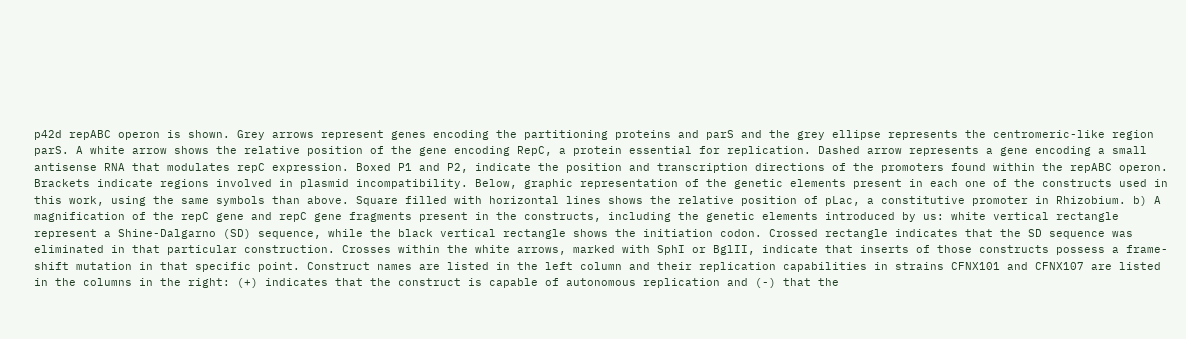p42d repABC operon is shown. Grey arrows represent genes encoding the partitioning proteins and parS and the grey ellipse represents the centromeric-like region parS. A white arrow shows the relative position of the gene encoding RepC, a protein essential for replication. Dashed arrow represents a gene encoding a small antisense RNA that modulates repC expression. Boxed P1 and P2, indicate the position and transcription directions of the promoters found within the repABC operon. Brackets indicate regions involved in plasmid incompatibility. Below, graphic representation of the genetic elements present in each one of the constructs used in this work, using the same symbols than above. Square filled with horizontal lines shows the relative position of pLac, a constitutive promoter in Rhizobium. b) A magnification of the repC gene and repC gene fragments present in the constructs, including the genetic elements introduced by us: white vertical rectangle represent a Shine-Dalgarno (SD) sequence, while the black vertical rectangle shows the initiation codon. Crossed rectangle indicates that the SD sequence was eliminated in that particular construction. Crosses within the white arrows, marked with SphI or BglII, indicate that inserts of those constructs possess a frame-shift mutation in that specific point. Construct names are listed in the left column and their replication capabilities in strains CFNX101 and CFNX107 are listed in the columns in the right: (+) indicates that the construct is capable of autonomous replication and (-) that the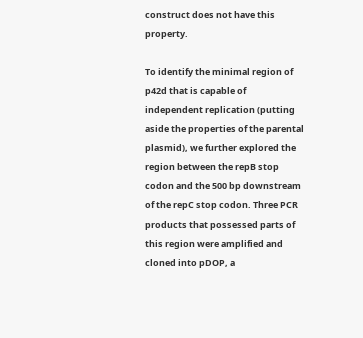construct does not have this property.

To identify the minimal region of p42d that is capable of independent replication (putting aside the properties of the parental plasmid), we further explored the region between the repB stop codon and the 500 bp downstream of the repC stop codon. Three PCR products that possessed parts of this region were amplified and cloned into pDOP, a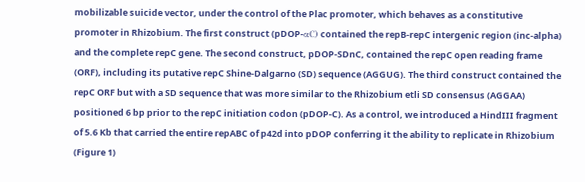mobilizable suicide vector, under the control of the Plac promoter, which behaves as a constitutive promoter in Rhizobium. The first construct (pDOP-αC) contained the repB-repC intergenic region (inc-alpha) and the complete repC gene. The second construct, pDOP-SDnC, contained the repC open reading frame (ORF), including its putative repC Shine-Dalgarno (SD) sequence (AGGUG). The third construct contained the repC ORF but with a SD sequence that was more similar to the Rhizobium etli SD consensus (AGGAA) positioned 6 bp prior to the repC initiation codon (pDOP-C). As a control, we introduced a HindIII fragment of 5.6 Kb that carried the entire repABC of p42d into pDOP conferring it the ability to replicate in Rhizobium (Figure 1)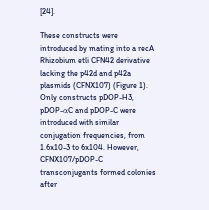[24].

These constructs were introduced by mating into a recA Rhizobium etli CFN42 derivative lacking the p42d and p42a plasmids (CFNX107) (Figure 1). Only constructs pDOP-H3, pDOP-αC and pDOP-C were introduced with similar conjugation frequencies, from 1.6x10-3 to 6x104. However, CFNX107/pDOP-C transconjugants formed colonies after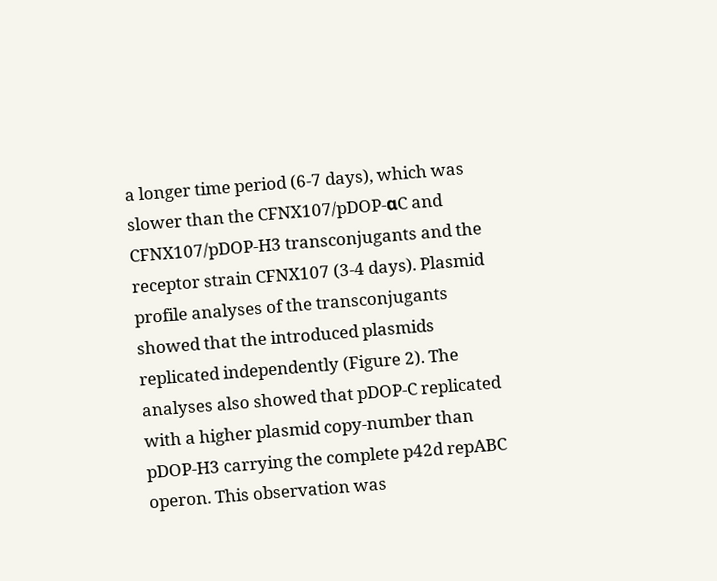a longer time period (6-7 days), which was slower than the CFNX107/pDOP-αC and CFNX107/pDOP-H3 transconjugants and the receptor strain CFNX107 (3-4 days). Plasmid profile analyses of the transconjugants showed that the introduced plasmids replicated independently (Figure 2). The analyses also showed that pDOP-C replicated with a higher plasmid copy-number than pDOP-H3 carrying the complete p42d repABC operon. This observation was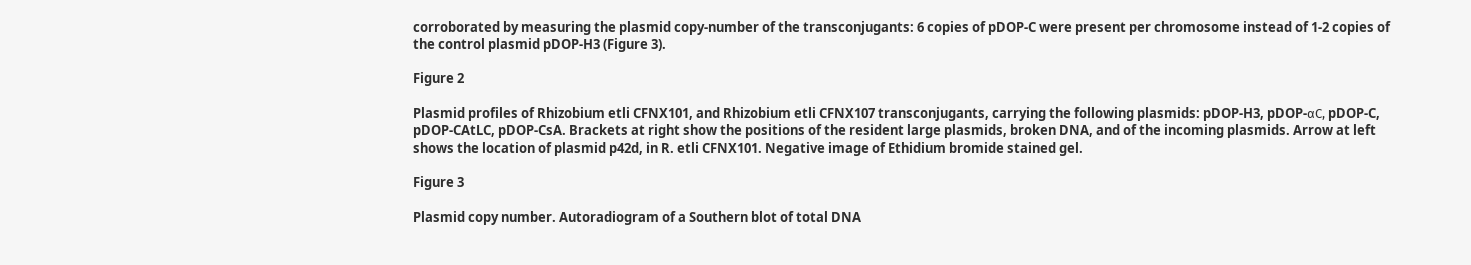corroborated by measuring the plasmid copy-number of the transconjugants: 6 copies of pDOP-C were present per chromosome instead of 1-2 copies of the control plasmid pDOP-H3 (Figure 3).

Figure 2

Plasmid profiles of Rhizobium etli CFNX101, and Rhizobium etli CFNX107 transconjugants, carrying the following plasmids: pDOP-H3, pDOP-αC, pDOP-C, pDOP-CAtLC, pDOP-CsA. Brackets at right show the positions of the resident large plasmids, broken DNA, and of the incoming plasmids. Arrow at left shows the location of plasmid p42d, in R. etli CFNX101. Negative image of Ethidium bromide stained gel.

Figure 3

Plasmid copy number. Autoradiogram of a Southern blot of total DNA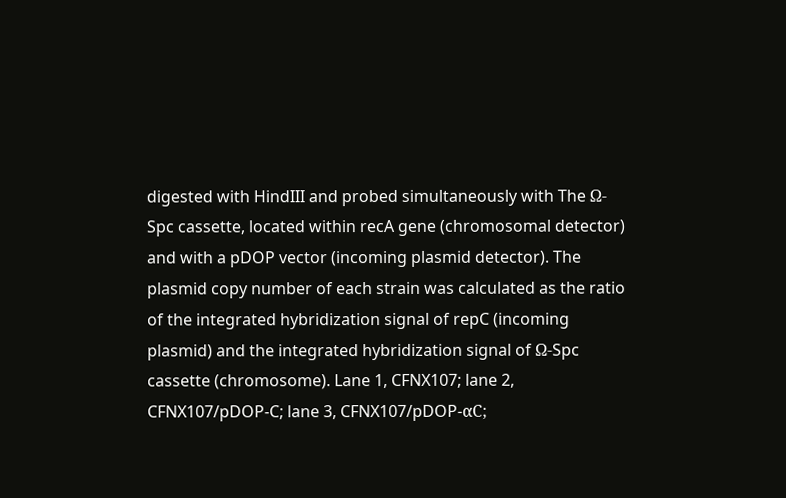digested with HindIII and probed simultaneously with The Ω-Spc cassette, located within recA gene (chromosomal detector) and with a pDOP vector (incoming plasmid detector). The plasmid copy number of each strain was calculated as the ratio of the integrated hybridization signal of repC (incoming plasmid) and the integrated hybridization signal of Ω-Spc cassette (chromosome). Lane 1, CFNX107; lane 2, CFNX107/pDOP-C; lane 3, CFNX107/pDOP-αC;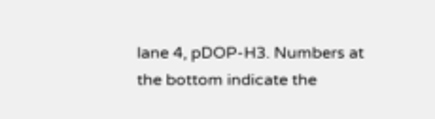lane 4, pDOP-H3. Numbers at the bottom indicate the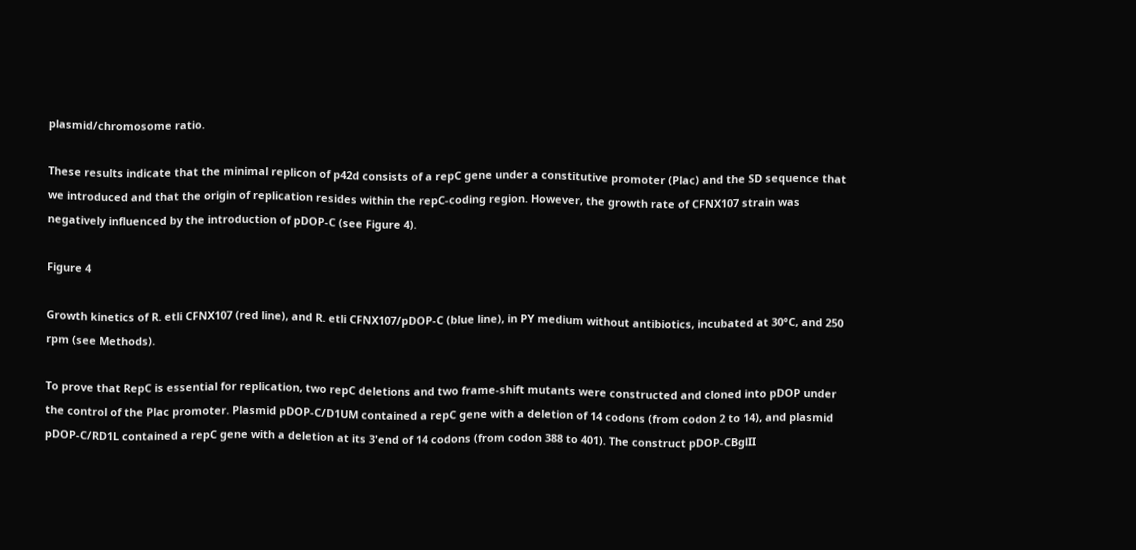plasmid/chromosome ratio.

These results indicate that the minimal replicon of p42d consists of a repC gene under a constitutive promoter (Plac) and the SD sequence that we introduced and that the origin of replication resides within the repC-coding region. However, the growth rate of CFNX107 strain was negatively influenced by the introduction of pDOP-C (see Figure 4).

Figure 4

Growth kinetics of R. etli CFNX107 (red line), and R. etli CFNX107/pDOP-C (blue line), in PY medium without antibiotics, incubated at 30°C, and 250 rpm (see Methods).

To prove that RepC is essential for replication, two repC deletions and two frame-shift mutants were constructed and cloned into pDOP under the control of the Plac promoter. Plasmid pDOP-C/D1UM contained a repC gene with a deletion of 14 codons (from codon 2 to 14), and plasmid pDOP-C/RD1L contained a repC gene with a deletion at its 3'end of 14 codons (from codon 388 to 401). The construct pDOP-CBglII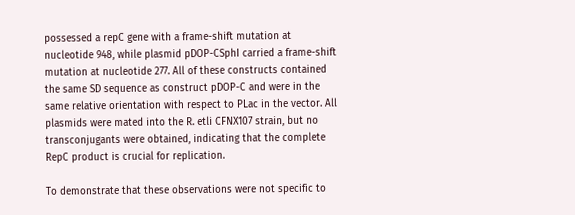possessed a repC gene with a frame-shift mutation at nucleotide 948, while plasmid pDOP-CSphI carried a frame-shift mutation at nucleotide 277. All of these constructs contained the same SD sequence as construct pDOP-C and were in the same relative orientation with respect to PLac in the vector. All plasmids were mated into the R. etli CFNX107 strain, but no transconjugants were obtained, indicating that the complete RepC product is crucial for replication.

To demonstrate that these observations were not specific to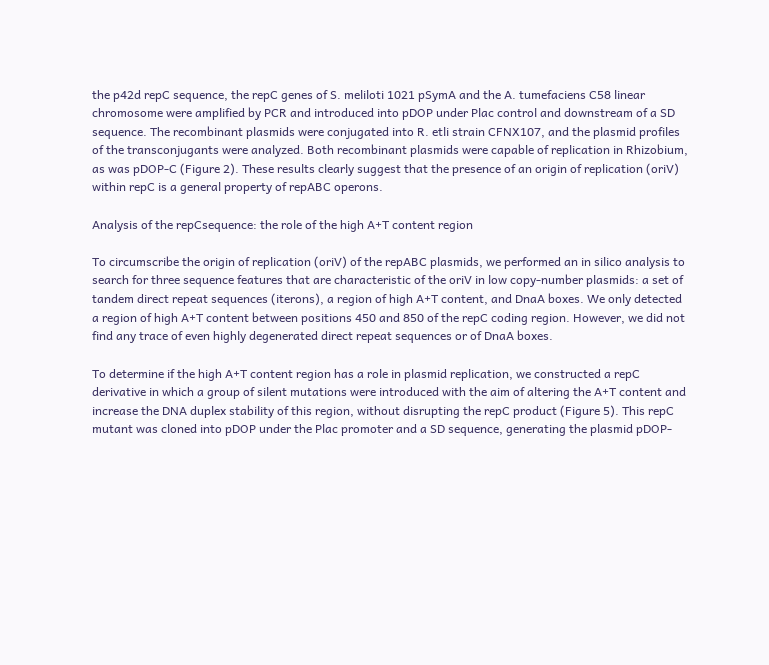the p42d repC sequence, the repC genes of S. meliloti 1021 pSymA and the A. tumefaciens C58 linear chromosome were amplified by PCR and introduced into pDOP under Plac control and downstream of a SD sequence. The recombinant plasmids were conjugated into R. etli strain CFNX107, and the plasmid profiles of the transconjugants were analyzed. Both recombinant plasmids were capable of replication in Rhizobium, as was pDOP-C (Figure 2). These results clearly suggest that the presence of an origin of replication (oriV) within repC is a general property of repABC operons.

Analysis of the repCsequence: the role of the high A+T content region

To circumscribe the origin of replication (oriV) of the repABC plasmids, we performed an in silico analysis to search for three sequence features that are characteristic of the oriV in low copy-number plasmids: a set of tandem direct repeat sequences (iterons), a region of high A+T content, and DnaA boxes. We only detected a region of high A+T content between positions 450 and 850 of the repC coding region. However, we did not find any trace of even highly degenerated direct repeat sequences or of DnaA boxes.

To determine if the high A+T content region has a role in plasmid replication, we constructed a repC derivative in which a group of silent mutations were introduced with the aim of altering the A+T content and increase the DNA duplex stability of this region, without disrupting the repC product (Figure 5). This repC mutant was cloned into pDOP under the Plac promoter and a SD sequence, generating the plasmid pDOP-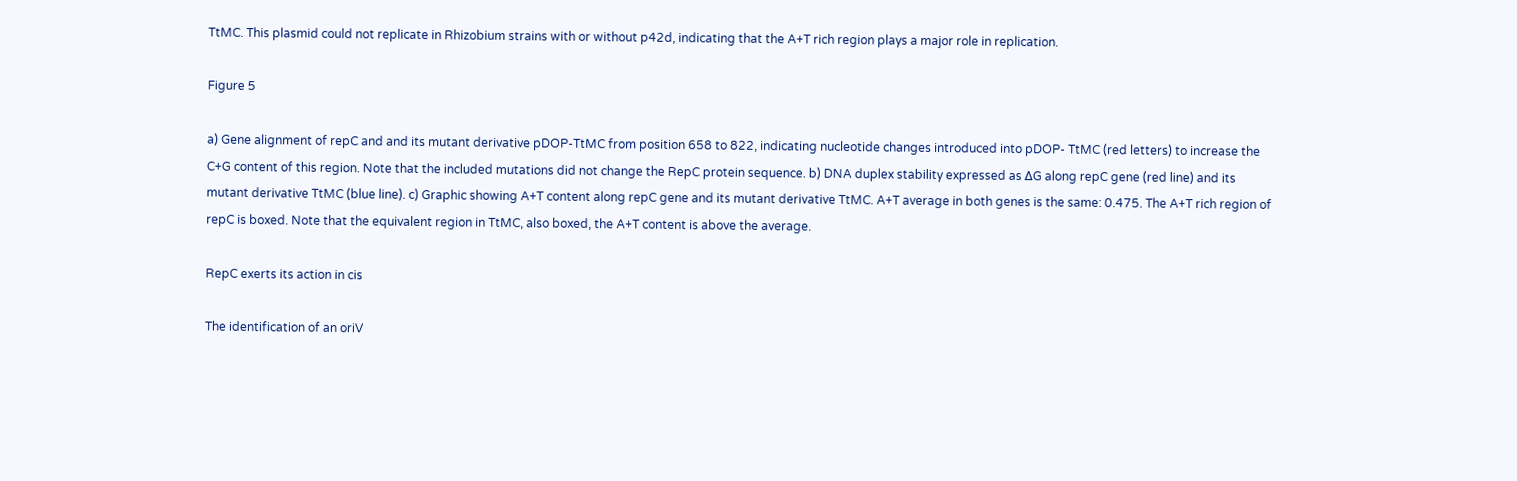TtMC. This plasmid could not replicate in Rhizobium strains with or without p42d, indicating that the A+T rich region plays a major role in replication.

Figure 5

a) Gene alignment of repC and and its mutant derivative pDOP-TtMC from position 658 to 822, indicating nucleotide changes introduced into pDOP- TtMC (red letters) to increase the C+G content of this region. Note that the included mutations did not change the RepC protein sequence. b) DNA duplex stability expressed as ΔG along repC gene (red line) and its mutant derivative TtMC (blue line). c) Graphic showing A+T content along repC gene and its mutant derivative TtMC. A+T average in both genes is the same: 0.475. The A+T rich region of repC is boxed. Note that the equivalent region in TtMC, also boxed, the A+T content is above the average.

RepC exerts its action in cis

The identification of an oriV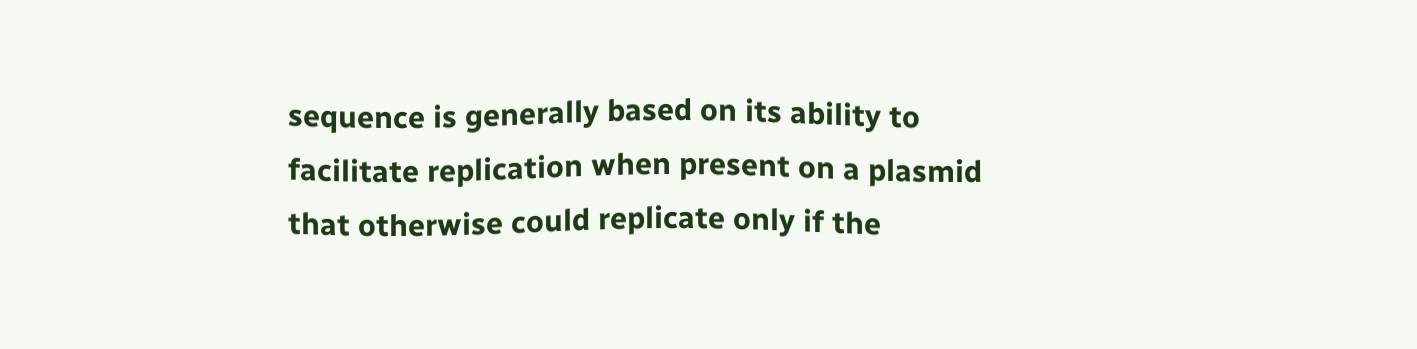sequence is generally based on its ability to facilitate replication when present on a plasmid that otherwise could replicate only if the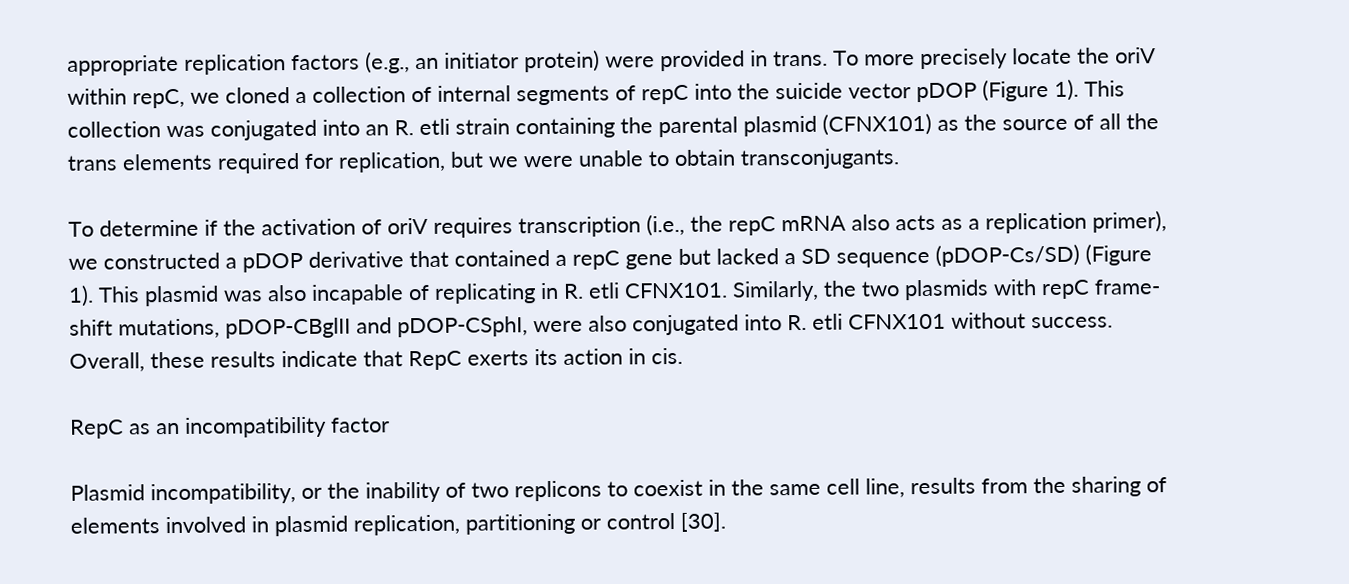appropriate replication factors (e.g., an initiator protein) were provided in trans. To more precisely locate the oriV within repC, we cloned a collection of internal segments of repC into the suicide vector pDOP (Figure 1). This collection was conjugated into an R. etli strain containing the parental plasmid (CFNX101) as the source of all the trans elements required for replication, but we were unable to obtain transconjugants.

To determine if the activation of oriV requires transcription (i.e., the repC mRNA also acts as a replication primer), we constructed a pDOP derivative that contained a repC gene but lacked a SD sequence (pDOP-Cs/SD) (Figure 1). This plasmid was also incapable of replicating in R. etli CFNX101. Similarly, the two plasmids with repC frame-shift mutations, pDOP-CBglII and pDOP-CSphI, were also conjugated into R. etli CFNX101 without success. Overall, these results indicate that RepC exerts its action in cis.

RepC as an incompatibility factor

Plasmid incompatibility, or the inability of two replicons to coexist in the same cell line, results from the sharing of elements involved in plasmid replication, partitioning or control [30].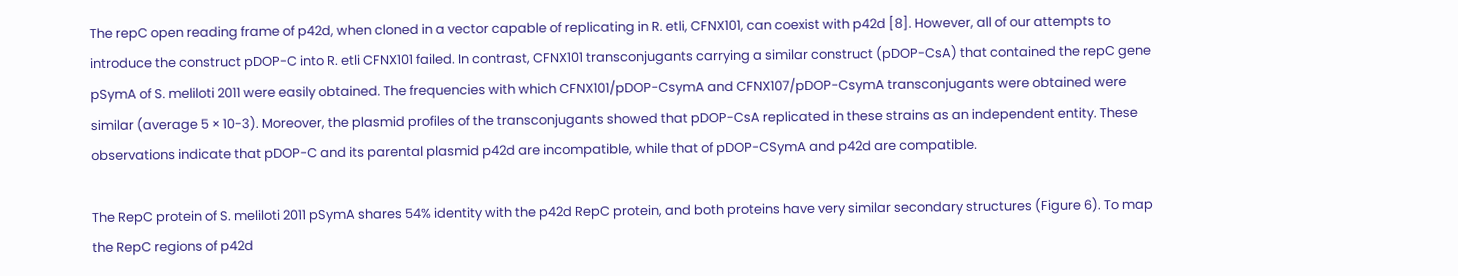The repC open reading frame of p42d, when cloned in a vector capable of replicating in R. etli, CFNX101, can coexist with p42d [8]. However, all of our attempts to introduce the construct pDOP-C into R. etli CFNX101 failed. In contrast, CFNX101 transconjugants carrying a similar construct (pDOP-CsA) that contained the repC gene pSymA of S. meliloti 2011 were easily obtained. The frequencies with which CFNX101/pDOP-CsymA and CFNX107/pDOP-CsymA transconjugants were obtained were similar (average 5 × 10-3). Moreover, the plasmid profiles of the transconjugants showed that pDOP-CsA replicated in these strains as an independent entity. These observations indicate that pDOP-C and its parental plasmid p42d are incompatible, while that of pDOP-CSymA and p42d are compatible.

The RepC protein of S. meliloti 2011 pSymA shares 54% identity with the p42d RepC protein, and both proteins have very similar secondary structures (Figure 6). To map the RepC regions of p42d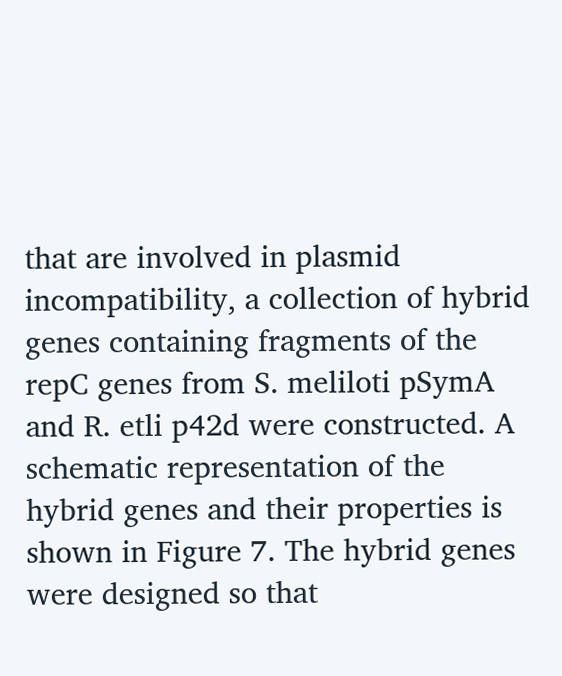that are involved in plasmid incompatibility, a collection of hybrid genes containing fragments of the repC genes from S. meliloti pSymA and R. etli p42d were constructed. A schematic representation of the hybrid genes and their properties is shown in Figure 7. The hybrid genes were designed so that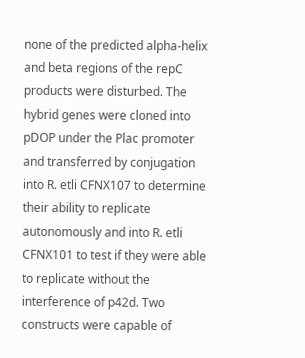none of the predicted alpha-helix and beta regions of the repC products were disturbed. The hybrid genes were cloned into pDOP under the Plac promoter and transferred by conjugation into R. etli CFNX107 to determine their ability to replicate autonomously and into R. etli CFNX101 to test if they were able to replicate without the interference of p42d. Two constructs were capable of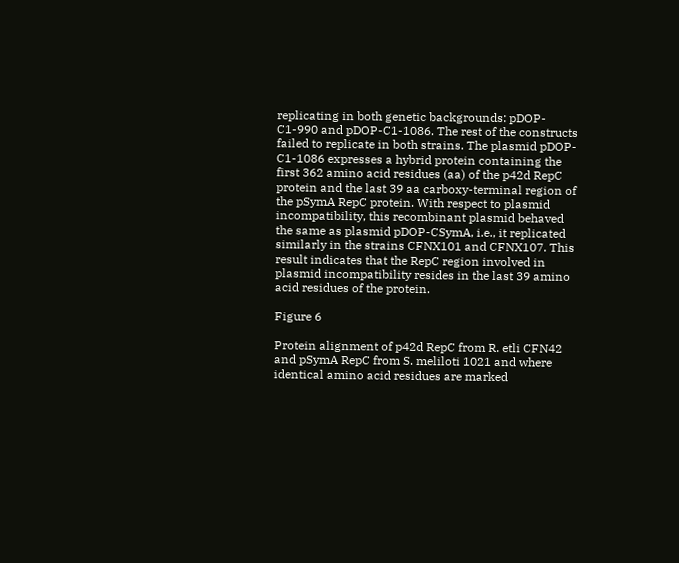replicating in both genetic backgrounds: pDOP-C1-990 and pDOP-C1-1086. The rest of the constructs failed to replicate in both strains. The plasmid pDOP-C1-1086 expresses a hybrid protein containing the first 362 amino acid residues (aa) of the p42d RepC protein and the last 39 aa carboxy-terminal region of the pSymA RepC protein. With respect to plasmid incompatibility, this recombinant plasmid behaved the same as plasmid pDOP-CSymA, i.e., it replicated similarly in the strains CFNX101 and CFNX107. This result indicates that the RepC region involved in plasmid incompatibility resides in the last 39 amino acid residues of the protein.

Figure 6

Protein alignment of p42d RepC from R. etli CFN42 and pSymA RepC from S. meliloti 1021 and where identical amino acid residues are marked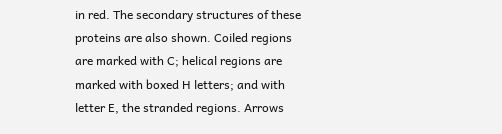in red. The secondary structures of these proteins are also shown. Coiled regions are marked with C; helical regions are marked with boxed H letters; and with letter E, the stranded regions. Arrows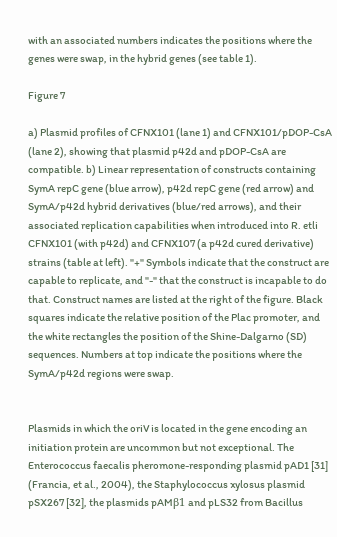with an associated numbers indicates the positions where the genes were swap, in the hybrid genes (see table 1).

Figure 7

a) Plasmid profiles of CFNX101 (lane 1) and CFNX101/pDOP-CsA (lane 2), showing that plasmid p42d and pDOP-CsA are compatible. b) Linear representation of constructs containing SymA repC gene (blue arrow), p42d repC gene (red arrow) and SymA/p42d hybrid derivatives (blue/red arrows), and their associated replication capabilities when introduced into R. etli CFNX101 (with p42d) and CFNX107 (a p42d cured derivative) strains (table at left). "+" Symbols indicate that the construct are capable to replicate, and "-" that the construct is incapable to do that. Construct names are listed at the right of the figure. Black squares indicate the relative position of the Plac promoter, and the white rectangles the position of the Shine-Dalgarno (SD) sequences. Numbers at top indicate the positions where the SymA/p42d regions were swap.


Plasmids in which the oriV is located in the gene encoding an initiation protein are uncommon but not exceptional. The Enterococcus faecalis pheromone-responding plasmid pAD1 [31] (Francia, et al., 2004), the Staphylococcus xylosus plasmid pSX267 [32], the plasmids pAMβ1 and pLS32 from Bacillus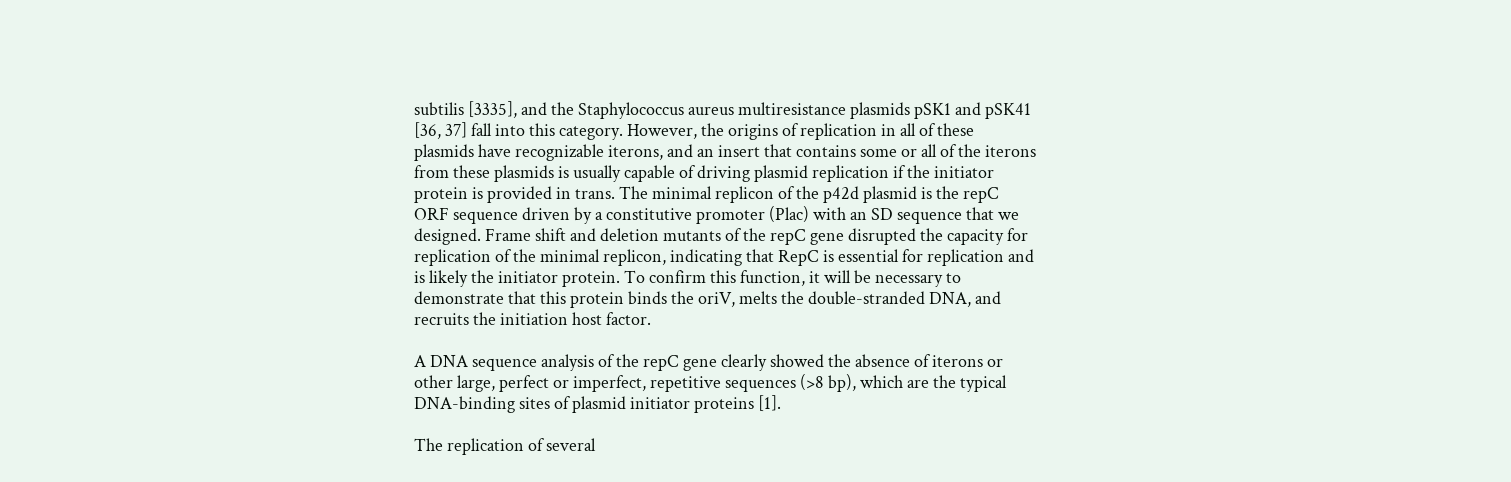subtilis [3335], and the Staphylococcus aureus multiresistance plasmids pSK1 and pSK41 [36, 37] fall into this category. However, the origins of replication in all of these plasmids have recognizable iterons, and an insert that contains some or all of the iterons from these plasmids is usually capable of driving plasmid replication if the initiator protein is provided in trans. The minimal replicon of the p42d plasmid is the repC ORF sequence driven by a constitutive promoter (Plac) with an SD sequence that we designed. Frame shift and deletion mutants of the repC gene disrupted the capacity for replication of the minimal replicon, indicating that RepC is essential for replication and is likely the initiator protein. To confirm this function, it will be necessary to demonstrate that this protein binds the oriV, melts the double-stranded DNA, and recruits the initiation host factor.

A DNA sequence analysis of the repC gene clearly showed the absence of iterons or other large, perfect or imperfect, repetitive sequences (>8 bp), which are the typical DNA-binding sites of plasmid initiator proteins [1].

The replication of several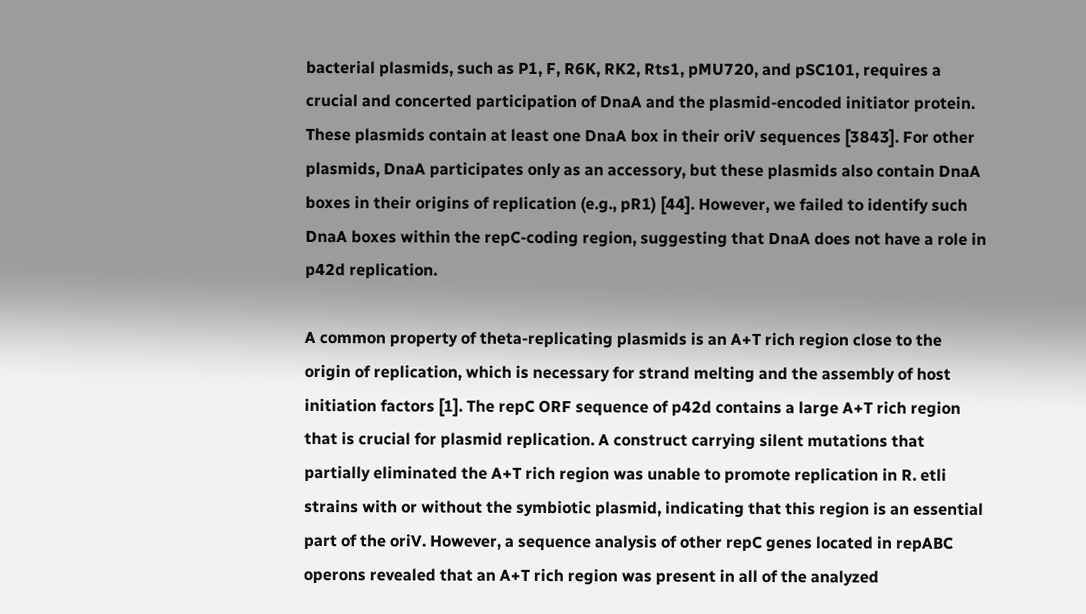bacterial plasmids, such as P1, F, R6K, RK2, Rts1, pMU720, and pSC101, requires a crucial and concerted participation of DnaA and the plasmid-encoded initiator protein. These plasmids contain at least one DnaA box in their oriV sequences [3843]. For other plasmids, DnaA participates only as an accessory, but these plasmids also contain DnaA boxes in their origins of replication (e.g., pR1) [44]. However, we failed to identify such DnaA boxes within the repC-coding region, suggesting that DnaA does not have a role in p42d replication.

A common property of theta-replicating plasmids is an A+T rich region close to the origin of replication, which is necessary for strand melting and the assembly of host initiation factors [1]. The repC ORF sequence of p42d contains a large A+T rich region that is crucial for plasmid replication. A construct carrying silent mutations that partially eliminated the A+T rich region was unable to promote replication in R. etli strains with or without the symbiotic plasmid, indicating that this region is an essential part of the oriV. However, a sequence analysis of other repC genes located in repABC operons revealed that an A+T rich region was present in all of the analyzed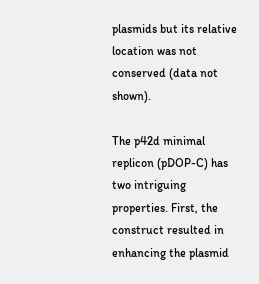plasmids but its relative location was not conserved (data not shown).

The p42d minimal replicon (pDOP-C) has two intriguing properties. First, the construct resulted in enhancing the plasmid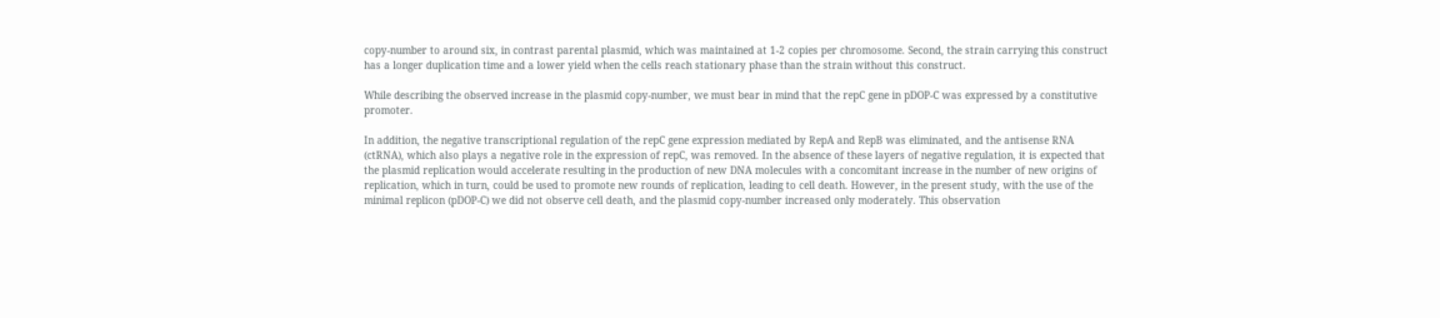copy-number to around six, in contrast parental plasmid, which was maintained at 1-2 copies per chromosome. Second, the strain carrying this construct has a longer duplication time and a lower yield when the cells reach stationary phase than the strain without this construct.

While describing the observed increase in the plasmid copy-number, we must bear in mind that the repC gene in pDOP-C was expressed by a constitutive promoter.

In addition, the negative transcriptional regulation of the repC gene expression mediated by RepA and RepB was eliminated, and the antisense RNA (ctRNA), which also plays a negative role in the expression of repC, was removed. In the absence of these layers of negative regulation, it is expected that the plasmid replication would accelerate resulting in the production of new DNA molecules with a concomitant increase in the number of new origins of replication, which in turn, could be used to promote new rounds of replication, leading to cell death. However, in the present study, with the use of the minimal replicon (pDOP-C) we did not observe cell death, and the plasmid copy-number increased only moderately. This observation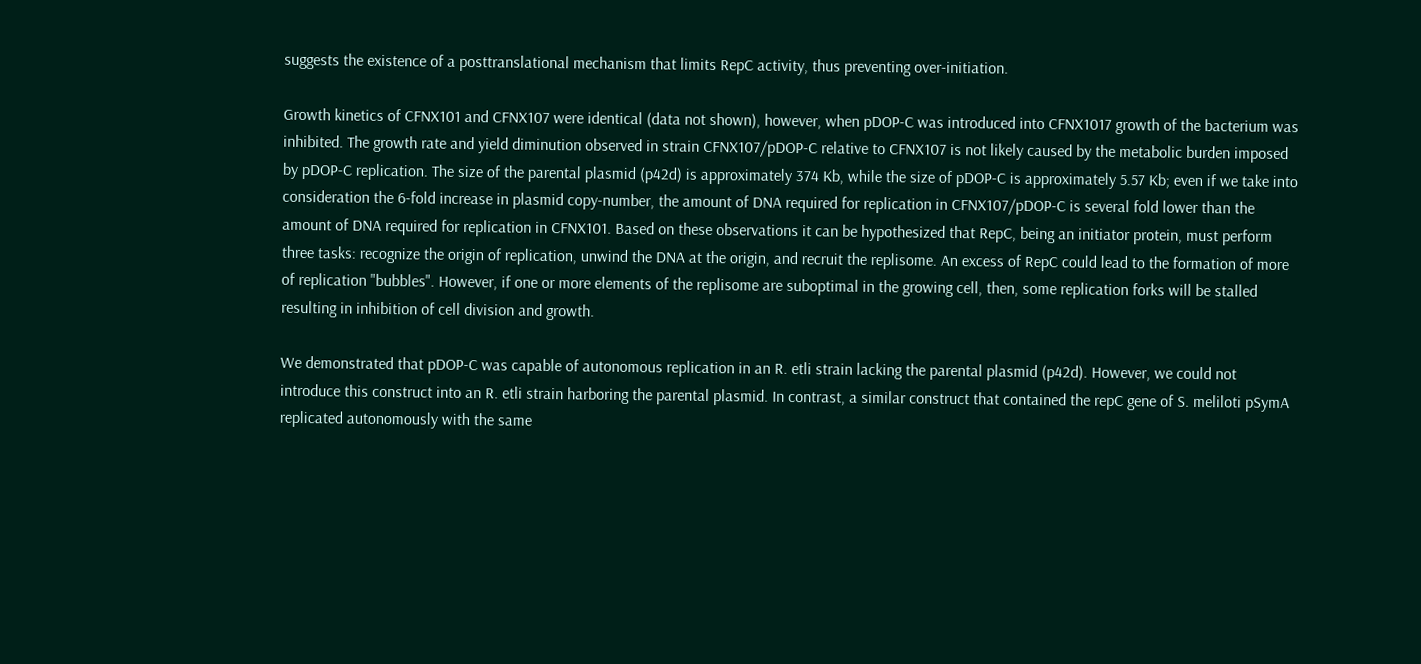suggests the existence of a posttranslational mechanism that limits RepC activity, thus preventing over-initiation.

Growth kinetics of CFNX101 and CFNX107 were identical (data not shown), however, when pDOP-C was introduced into CFNX1017 growth of the bacterium was inhibited. The growth rate and yield diminution observed in strain CFNX107/pDOP-C relative to CFNX107 is not likely caused by the metabolic burden imposed by pDOP-C replication. The size of the parental plasmid (p42d) is approximately 374 Kb, while the size of pDOP-C is approximately 5.57 Kb; even if we take into consideration the 6-fold increase in plasmid copy-number, the amount of DNA required for replication in CFNX107/pDOP-C is several fold lower than the amount of DNA required for replication in CFNX101. Based on these observations it can be hypothesized that RepC, being an initiator protein, must perform three tasks: recognize the origin of replication, unwind the DNA at the origin, and recruit the replisome. An excess of RepC could lead to the formation of more of replication "bubbles". However, if one or more elements of the replisome are suboptimal in the growing cell, then, some replication forks will be stalled resulting in inhibition of cell division and growth.

We demonstrated that pDOP-C was capable of autonomous replication in an R. etli strain lacking the parental plasmid (p42d). However, we could not introduce this construct into an R. etli strain harboring the parental plasmid. In contrast, a similar construct that contained the repC gene of S. meliloti pSymA replicated autonomously with the same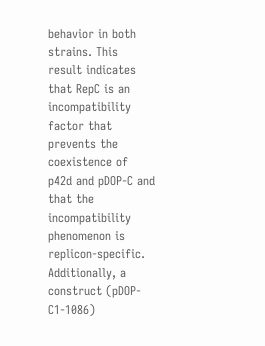behavior in both strains. This result indicates that RepC is an incompatibility factor that prevents the coexistence of p42d and pDOP-C and that the incompatibility phenomenon is replicon-specific. Additionally, a construct (pDOP-C1-1086)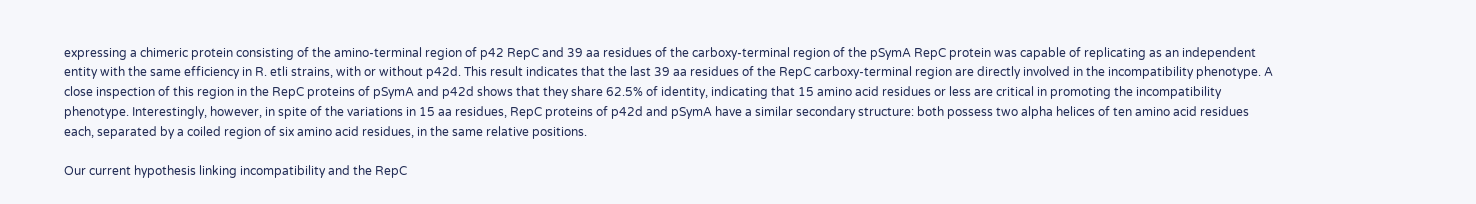expressing a chimeric protein consisting of the amino-terminal region of p42 RepC and 39 aa residues of the carboxy-terminal region of the pSymA RepC protein was capable of replicating as an independent entity with the same efficiency in R. etli strains, with or without p42d. This result indicates that the last 39 aa residues of the RepC carboxy-terminal region are directly involved in the incompatibility phenotype. A close inspection of this region in the RepC proteins of pSymA and p42d shows that they share 62.5% of identity, indicating that 15 amino acid residues or less are critical in promoting the incompatibility phenotype. Interestingly, however, in spite of the variations in 15 aa residues, RepC proteins of p42d and pSymA have a similar secondary structure: both possess two alpha helices of ten amino acid residues each, separated by a coiled region of six amino acid residues, in the same relative positions.

Our current hypothesis linking incompatibility and the RepC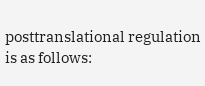posttranslational regulation is as follows: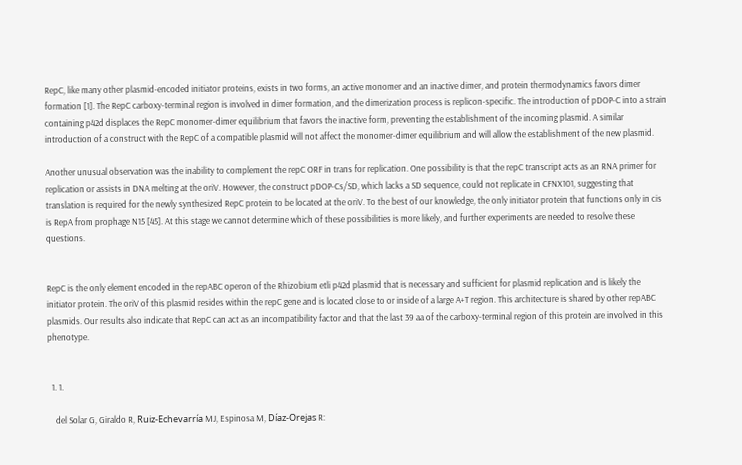RepC, like many other plasmid-encoded initiator proteins, exists in two forms, an active monomer and an inactive dimer, and protein thermodynamics favors dimer formation [1]. The RepC carboxy-terminal region is involved in dimer formation, and the dimerization process is replicon-specific. The introduction of pDOP-C into a strain containing p42d displaces the RepC monomer-dimer equilibrium that favors the inactive form, preventing the establishment of the incoming plasmid. A similar introduction of a construct with the RepC of a compatible plasmid will not affect the monomer-dimer equilibrium and will allow the establishment of the new plasmid.

Another unusual observation was the inability to complement the repC ORF in trans for replication. One possibility is that the repC transcript acts as an RNA primer for replication or assists in DNA melting at the oriV. However, the construct pDOP-Cs/SD, which lacks a SD sequence, could not replicate in CFNX101, suggesting that translation is required for the newly synthesized RepC protein to be located at the oriV. To the best of our knowledge, the only initiator protein that functions only in cis is RepA from prophage N15 [45]. At this stage we cannot determine which of these possibilities is more likely, and further experiments are needed to resolve these questions.


RepC is the only element encoded in the repABC operon of the Rhizobium etli p42d plasmid that is necessary and sufficient for plasmid replication and is likely the initiator protein. The oriV of this plasmid resides within the repC gene and is located close to or inside of a large A+T region. This architecture is shared by other repABC plasmids. Our results also indicate that RepC can act as an incompatibility factor and that the last 39 aa of the carboxy-terminal region of this protein are involved in this phenotype.


  1. 1.

    del Solar G, Giraldo R, Ruiz-Echevarría MJ, Espinosa M, Díaz-Orejas R: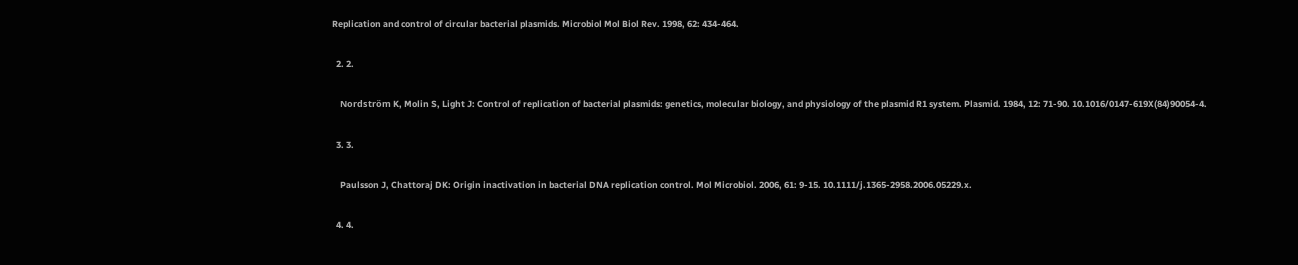Replication and control of circular bacterial plasmids. Microbiol Mol Biol Rev. 1998, 62: 434-464.

  2. 2.

    Nordström K, Molin S, Light J: Control of replication of bacterial plasmids: genetics, molecular biology, and physiology of the plasmid R1 system. Plasmid. 1984, 12: 71-90. 10.1016/0147-619X(84)90054-4.

  3. 3.

    Paulsson J, Chattoraj DK: Origin inactivation in bacterial DNA replication control. Mol Microbiol. 2006, 61: 9-15. 10.1111/j.1365-2958.2006.05229.x.

  4. 4.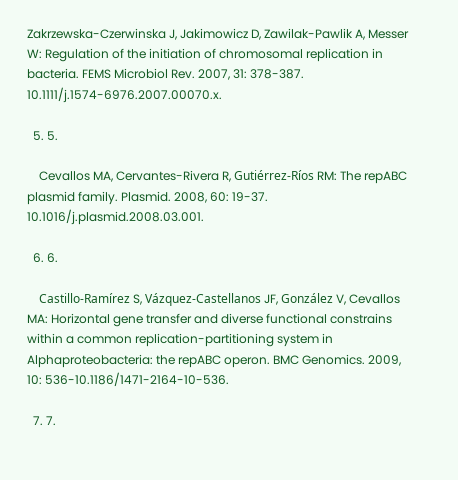Zakrzewska-Czerwinska J, Jakimowicz D, Zawilak-Pawlik A, Messer W: Regulation of the initiation of chromosomal replication in bacteria. FEMS Microbiol Rev. 2007, 31: 378-387. 10.1111/j.1574-6976.2007.00070.x.

  5. 5.

    Cevallos MA, Cervantes-Rivera R, Gutiérrez-Ríos RM: The repABC plasmid family. Plasmid. 2008, 60: 19-37. 10.1016/j.plasmid.2008.03.001.

  6. 6.

    Castillo-Ramírez S, Vázquez-Castellanos JF, González V, Cevallos MA: Horizontal gene transfer and diverse functional constrains within a common replication-partitioning system in Alphaproteobacteria: the repABC operon. BMC Genomics. 2009, 10: 536-10.1186/1471-2164-10-536.

  7. 7.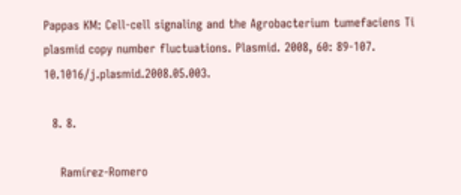Pappas KM: Cell-cell signaling and the Agrobacterium tumefaciens Ti plasmid copy number fluctuations. Plasmid. 2008, 60: 89-107. 10.1016/j.plasmid.2008.05.003.

  8. 8.

    Ramírez-Romero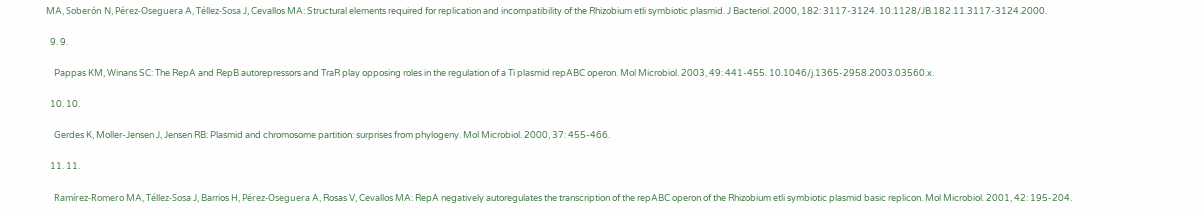MA, Soberón N, Pérez-Oseguera A, Téllez-Sosa J, Cevallos MA: Structural elements required for replication and incompatibility of the Rhizobium etli symbiotic plasmid. J Bacteriol. 2000, 182: 3117-3124. 10.1128/JB.182.11.3117-3124.2000.

  9. 9.

    Pappas KM, Winans SC: The RepA and RepB autorepressors and TraR play opposing roles in the regulation of a Ti plasmid repABC operon. Mol Microbiol. 2003, 49: 441-455. 10.1046/j.1365-2958.2003.03560.x.

  10. 10.

    Gerdes K, Moller-Jensen J, Jensen RB: Plasmid and chromosome partition: surprises from phylogeny. Mol Microbiol. 2000, 37: 455-466.

  11. 11.

    Ramírez-Romero MA, Téllez-Sosa J, Barrios H, Pérez-Oseguera A, Rosas V, Cevallos MA: RepA negatively autoregulates the transcription of the repABC operon of the Rhizobium etli symbiotic plasmid basic replicon. Mol Microbiol. 2001, 42: 195-204.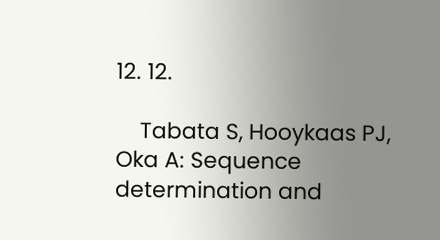12. 12.

    Tabata S, Hooykaas PJ, Oka A: Sequence determination and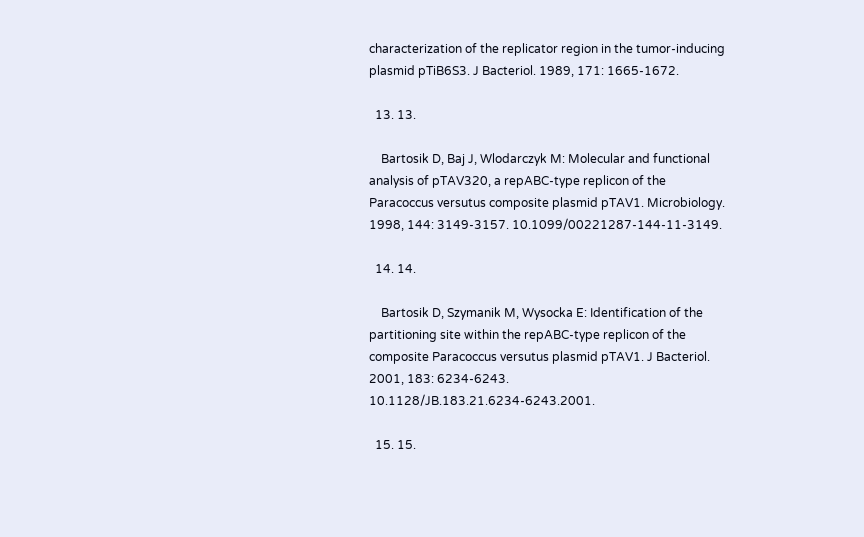characterization of the replicator region in the tumor-inducing plasmid pTiB6S3. J Bacteriol. 1989, 171: 1665-1672.

  13. 13.

    Bartosik D, Baj J, Wlodarczyk M: Molecular and functional analysis of pTAV320, a repABC-type replicon of the Paracoccus versutus composite plasmid pTAV1. Microbiology. 1998, 144: 3149-3157. 10.1099/00221287-144-11-3149.

  14. 14.

    Bartosik D, Szymanik M, Wysocka E: Identification of the partitioning site within the repABC-type replicon of the composite Paracoccus versutus plasmid pTAV1. J Bacteriol. 2001, 183: 6234-6243. 10.1128/JB.183.21.6234-6243.2001.

  15. 15.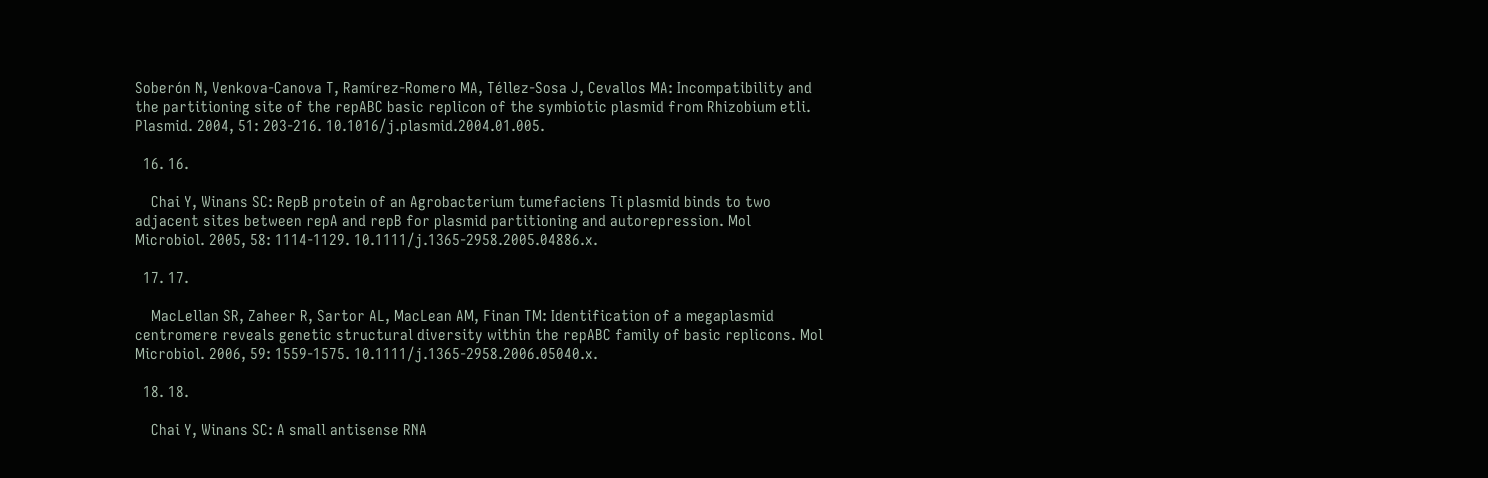Soberón N, Venkova-Canova T, Ramírez-Romero MA, Téllez-Sosa J, Cevallos MA: Incompatibility and the partitioning site of the repABC basic replicon of the symbiotic plasmid from Rhizobium etli. Plasmid. 2004, 51: 203-216. 10.1016/j.plasmid.2004.01.005.

  16. 16.

    Chai Y, Winans SC: RepB protein of an Agrobacterium tumefaciens Ti plasmid binds to two adjacent sites between repA and repB for plasmid partitioning and autorepression. Mol Microbiol. 2005, 58: 1114-1129. 10.1111/j.1365-2958.2005.04886.x.

  17. 17.

    MacLellan SR, Zaheer R, Sartor AL, MacLean AM, Finan TM: Identification of a megaplasmid centromere reveals genetic structural diversity within the repABC family of basic replicons. Mol Microbiol. 2006, 59: 1559-1575. 10.1111/j.1365-2958.2006.05040.x.

  18. 18.

    Chai Y, Winans SC: A small antisense RNA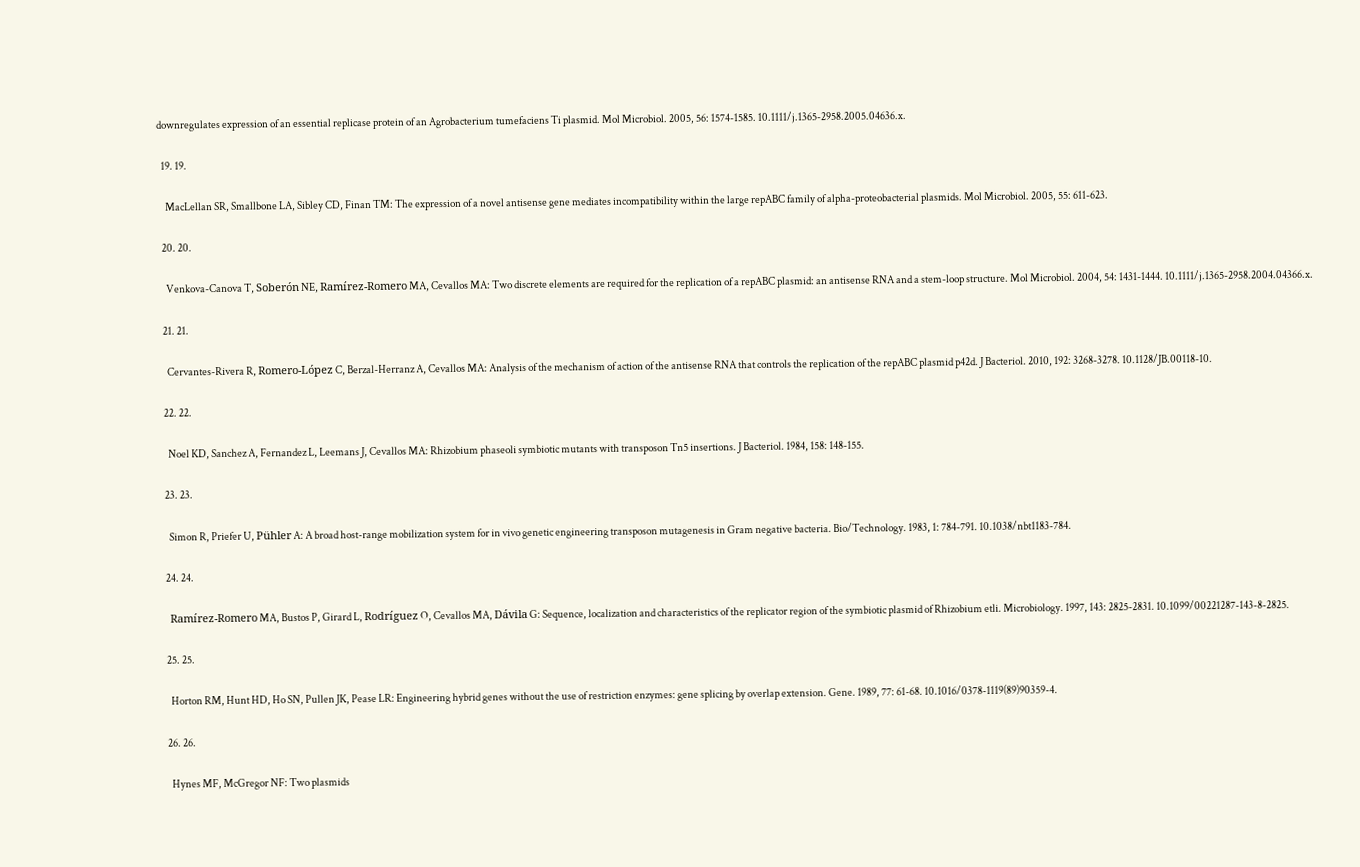downregulates expression of an essential replicase protein of an Agrobacterium tumefaciens Ti plasmid. Mol Microbiol. 2005, 56: 1574-1585. 10.1111/j.1365-2958.2005.04636.x.

  19. 19.

    MacLellan SR, Smallbone LA, Sibley CD, Finan TM: The expression of a novel antisense gene mediates incompatibility within the large repABC family of alpha-proteobacterial plasmids. Mol Microbiol. 2005, 55: 611-623.

  20. 20.

    Venkova-Canova T, Soberón NE, Ramírez-Romero MA, Cevallos MA: Two discrete elements are required for the replication of a repABC plasmid: an antisense RNA and a stem-loop structure. Mol Microbiol. 2004, 54: 1431-1444. 10.1111/j.1365-2958.2004.04366.x.

  21. 21.

    Cervantes-Rivera R, Romero-López C, Berzal-Herranz A, Cevallos MA: Analysis of the mechanism of action of the antisense RNA that controls the replication of the repABC plasmid p42d. J Bacteriol. 2010, 192: 3268-3278. 10.1128/JB.00118-10.

  22. 22.

    Noel KD, Sanchez A, Fernandez L, Leemans J, Cevallos MA: Rhizobium phaseoli symbiotic mutants with transposon Tn5 insertions. J Bacteriol. 1984, 158: 148-155.

  23. 23.

    Simon R, Priefer U, Pühler A: A broad host-range mobilization system for in vivo genetic engineering transposon mutagenesis in Gram negative bacteria. Bio/Technology. 1983, 1: 784-791. 10.1038/nbt1183-784.

  24. 24.

    Ramírez-Romero MA, Bustos P, Girard L, Rodríguez O, Cevallos MA, Dávila G: Sequence, localization and characteristics of the replicator region of the symbiotic plasmid of Rhizobium etli. Microbiology. 1997, 143: 2825-2831. 10.1099/00221287-143-8-2825.

  25. 25.

    Horton RM, Hunt HD, Ho SN, Pullen JK, Pease LR: Engineering hybrid genes without the use of restriction enzymes: gene splicing by overlap extension. Gene. 1989, 77: 61-68. 10.1016/0378-1119(89)90359-4.

  26. 26.

    Hynes MF, McGregor NF: Two plasmids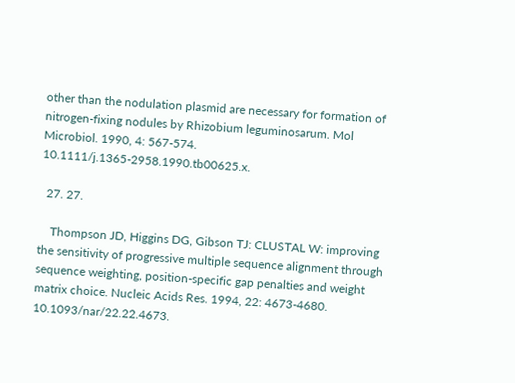other than the nodulation plasmid are necessary for formation of nitrogen-fixing nodules by Rhizobium leguminosarum. Mol Microbiol. 1990, 4: 567-574. 10.1111/j.1365-2958.1990.tb00625.x.

  27. 27.

    Thompson JD, Higgins DG, Gibson TJ: CLUSTAL W: improving the sensitivity of progressive multiple sequence alignment through sequence weighting, position-specific gap penalties and weight matrix choice. Nucleic Acids Res. 1994, 22: 4673-4680. 10.1093/nar/22.22.4673.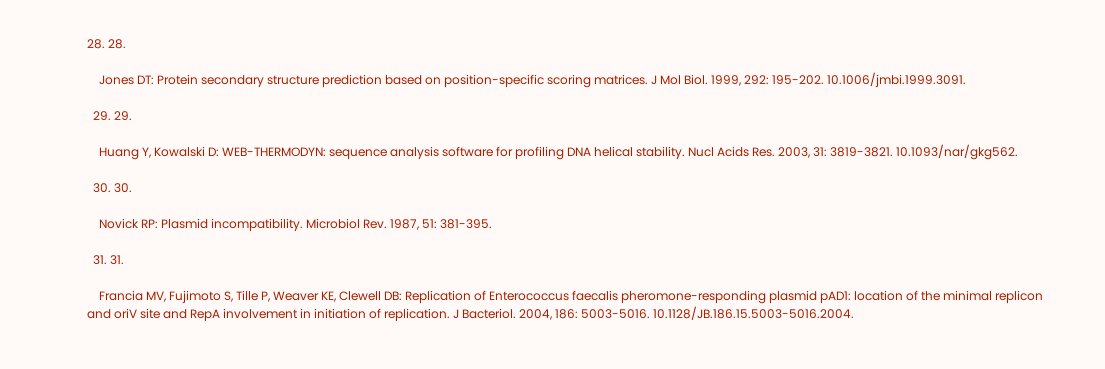28. 28.

    Jones DT: Protein secondary structure prediction based on position-specific scoring matrices. J Mol Biol. 1999, 292: 195-202. 10.1006/jmbi.1999.3091.

  29. 29.

    Huang Y, Kowalski D: WEB-THERMODYN: sequence analysis software for profiling DNA helical stability. Nucl Acids Res. 2003, 31: 3819-3821. 10.1093/nar/gkg562.

  30. 30.

    Novick RP: Plasmid incompatibility. Microbiol Rev. 1987, 51: 381-395.

  31. 31.

    Francia MV, Fujimoto S, Tille P, Weaver KE, Clewell DB: Replication of Enterococcus faecalis pheromone-responding plasmid pAD1: location of the minimal replicon and oriV site and RepA involvement in initiation of replication. J Bacteriol. 2004, 186: 5003-5016. 10.1128/JB.186.15.5003-5016.2004.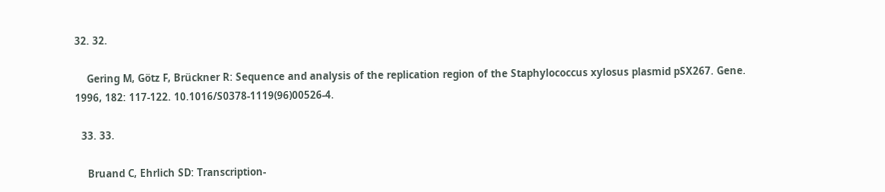32. 32.

    Gering M, Götz F, Brückner R: Sequence and analysis of the replication region of the Staphylococcus xylosus plasmid pSX267. Gene. 1996, 182: 117-122. 10.1016/S0378-1119(96)00526-4.

  33. 33.

    Bruand C, Ehrlich SD: Transcription-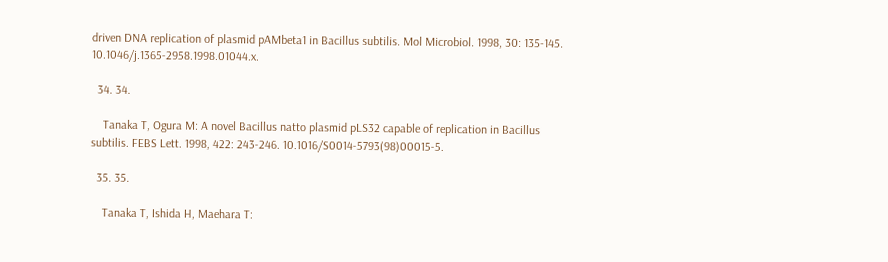driven DNA replication of plasmid pAMbeta1 in Bacillus subtilis. Mol Microbiol. 1998, 30: 135-145. 10.1046/j.1365-2958.1998.01044.x.

  34. 34.

    Tanaka T, Ogura M: A novel Bacillus natto plasmid pLS32 capable of replication in Bacillus subtilis. FEBS Lett. 1998, 422: 243-246. 10.1016/S0014-5793(98)00015-5.

  35. 35.

    Tanaka T, Ishida H, Maehara T: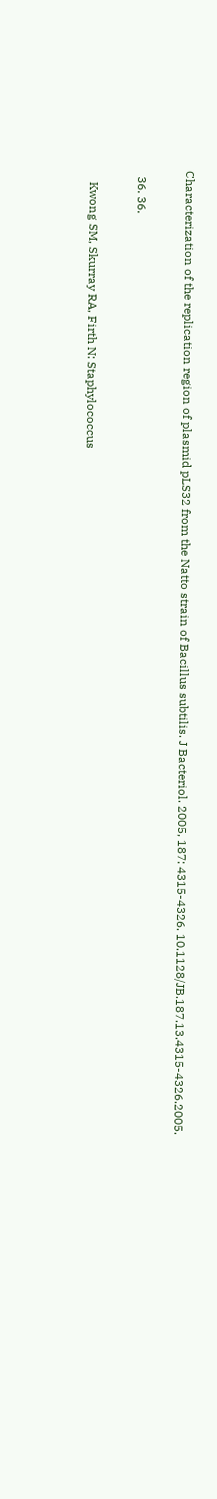Characterization of the replication region of plasmid pLS32 from the Natto strain of Bacillus subtilis. J Bacteriol. 2005, 187: 4315-4326. 10.1128/JB.187.13.4315-4326.2005.

  36. 36.

    Kwong SM, Skurray RA, Firth N: Staphylococcus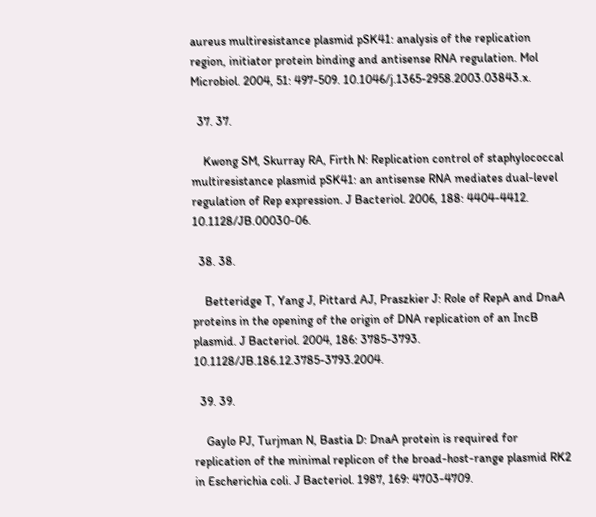aureus multiresistance plasmid pSK41: analysis of the replication region, initiator protein binding and antisense RNA regulation. Mol Microbiol. 2004, 51: 497-509. 10.1046/j.1365-2958.2003.03843.x.

  37. 37.

    Kwong SM, Skurray RA, Firth N: Replication control of staphylococcal multiresistance plasmid pSK41: an antisense RNA mediates dual-level regulation of Rep expression. J Bacteriol. 2006, 188: 4404-4412. 10.1128/JB.00030-06.

  38. 38.

    Betteridge T, Yang J, Pittard AJ, Praszkier J: Role of RepA and DnaA proteins in the opening of the origin of DNA replication of an IncB plasmid. J Bacteriol. 2004, 186: 3785-3793. 10.1128/JB.186.12.3785-3793.2004.

  39. 39.

    Gaylo PJ, Turjman N, Bastia D: DnaA protein is required for replication of the minimal replicon of the broad-host-range plasmid RK2 in Escherichia coli. J Bacteriol. 1987, 169: 4703-4709.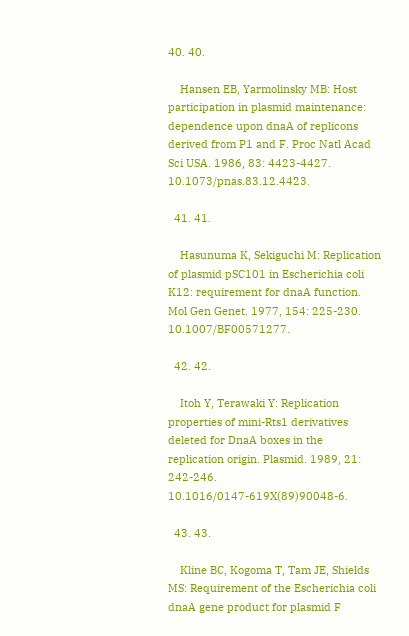40. 40.

    Hansen EB, Yarmolinsky MB: Host participation in plasmid maintenance: dependence upon dnaA of replicons derived from P1 and F. Proc Natl Acad Sci USA. 1986, 83: 4423-4427. 10.1073/pnas.83.12.4423.

  41. 41.

    Hasunuma K, Sekiguchi M: Replication of plasmid pSC101 in Escherichia coli K12: requirement for dnaA function. Mol Gen Genet. 1977, 154: 225-230. 10.1007/BF00571277.

  42. 42.

    Itoh Y, Terawaki Y: Replication properties of mini-Rts1 derivatives deleted for DnaA boxes in the replication origin. Plasmid. 1989, 21: 242-246. 10.1016/0147-619X(89)90048-6.

  43. 43.

    Kline BC, Kogoma T, Tam JE, Shields MS: Requirement of the Escherichia coli dnaA gene product for plasmid F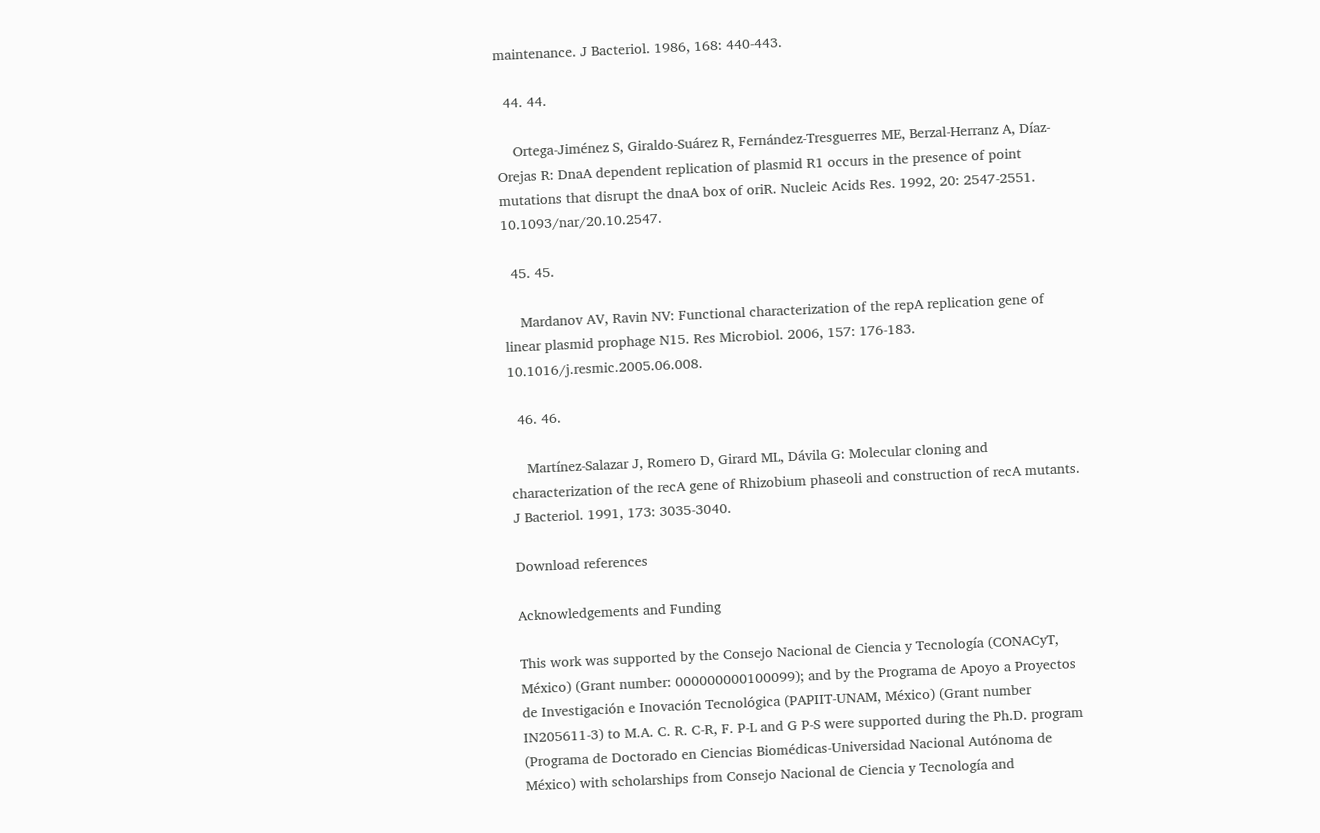maintenance. J Bacteriol. 1986, 168: 440-443.

  44. 44.

    Ortega-Jiménez S, Giraldo-Suárez R, Fernández-Tresguerres ME, Berzal-Herranz A, Díaz-Orejas R: DnaA dependent replication of plasmid R1 occurs in the presence of point mutations that disrupt the dnaA box of oriR. Nucleic Acids Res. 1992, 20: 2547-2551. 10.1093/nar/20.10.2547.

  45. 45.

    Mardanov AV, Ravin NV: Functional characterization of the repA replication gene of linear plasmid prophage N15. Res Microbiol. 2006, 157: 176-183. 10.1016/j.resmic.2005.06.008.

  46. 46.

    Martínez-Salazar J, Romero D, Girard ML, Dávila G: Molecular cloning and characterization of the recA gene of Rhizobium phaseoli and construction of recA mutants. J Bacteriol. 1991, 173: 3035-3040.

Download references

Acknowledgements and Funding

This work was supported by the Consejo Nacional de Ciencia y Tecnología (CONACyT, México) (Grant number: 000000000100099); and by the Programa de Apoyo a Proyectos de Investigación e Inovación Tecnológica (PAPIIT-UNAM, México) (Grant number IN205611-3) to M.A. C. R. C-R, F. P-L and G P-S were supported during the Ph.D. program (Programa de Doctorado en Ciencias Biomédicas-Universidad Nacional Autónoma de México) with scholarships from Consejo Nacional de Ciencia y Tecnología and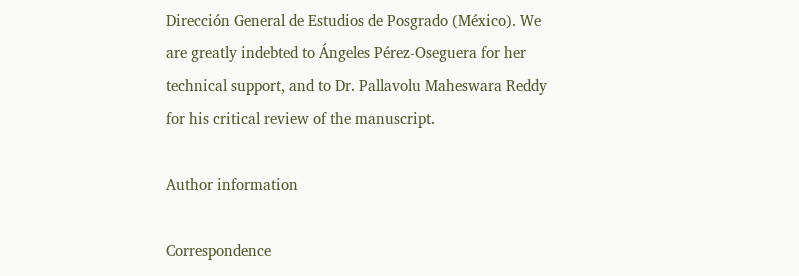Dirección General de Estudios de Posgrado (México). We are greatly indebted to Ángeles Pérez-Oseguera for her technical support, and to Dr. Pallavolu Maheswara Reddy for his critical review of the manuscript.

Author information

Correspondence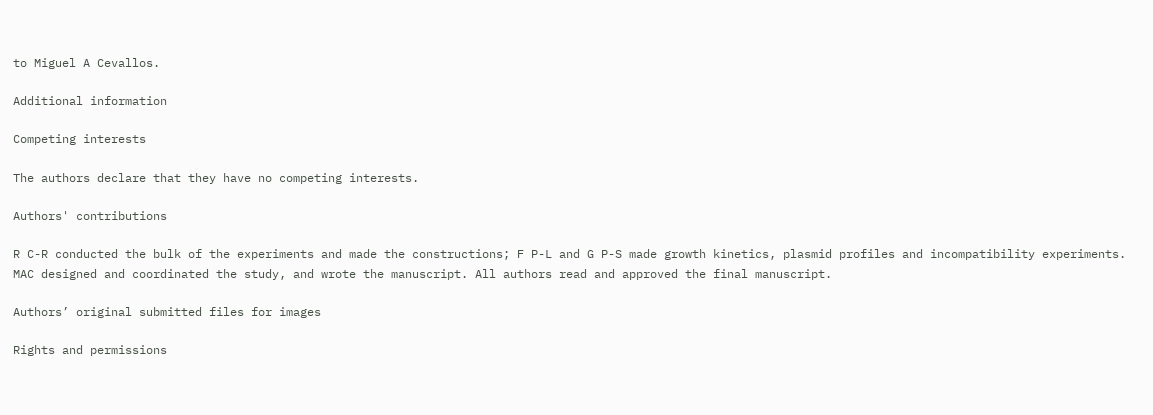to Miguel A Cevallos.

Additional information

Competing interests

The authors declare that they have no competing interests.

Authors' contributions

R C-R conducted the bulk of the experiments and made the constructions; F P-L and G P-S made growth kinetics, plasmid profiles and incompatibility experiments. MAC designed and coordinated the study, and wrote the manuscript. All authors read and approved the final manuscript.

Authors’ original submitted files for images

Rights and permissions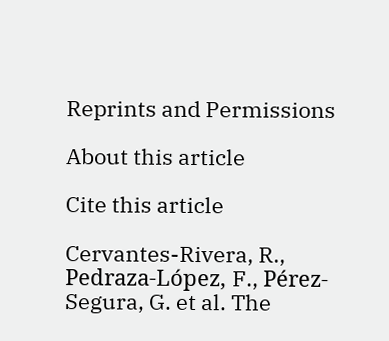Reprints and Permissions

About this article

Cite this article

Cervantes-Rivera, R., Pedraza-López, F., Pérez-Segura, G. et al. The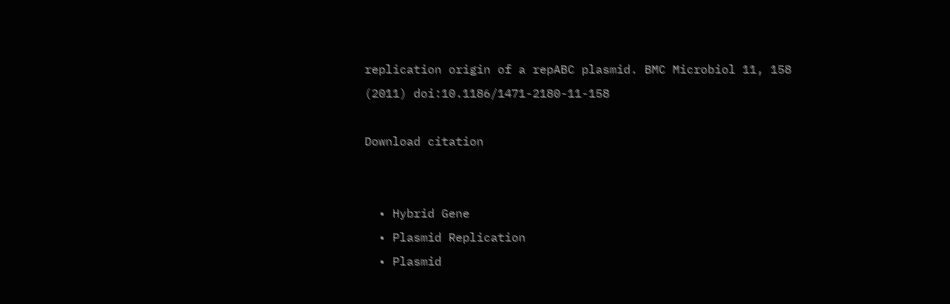replication origin of a repABC plasmid. BMC Microbiol 11, 158 (2011) doi:10.1186/1471-2180-11-158

Download citation


  • Hybrid Gene
  • Plasmid Replication
  • Plasmid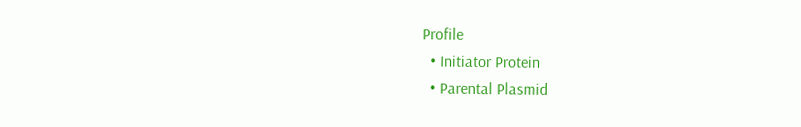Profile
  • Initiator Protein
  • Parental Plasmid